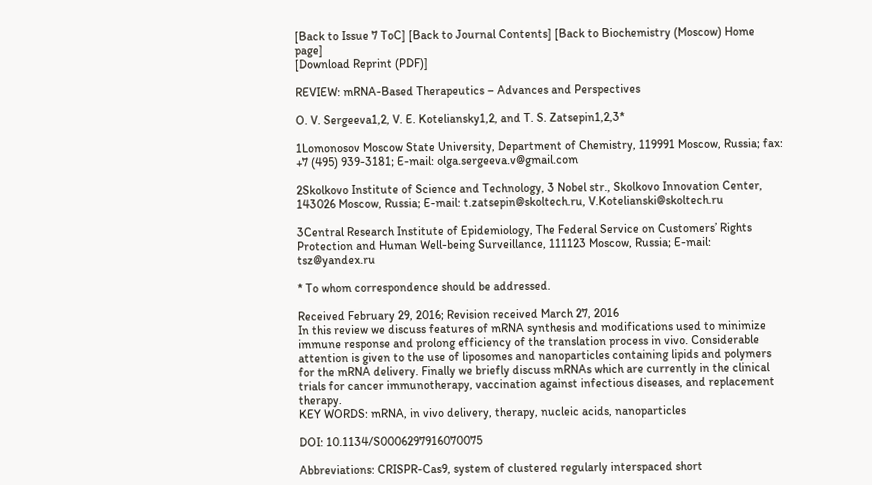[Back to Issue 7 ToC] [Back to Journal Contents] [Back to Biochemistry (Moscow) Home page]
[Download Reprint (PDF)]

REVIEW: mRNA-Based Therapeutics – Advances and Perspectives

O. V. Sergeeva1,2, V. E. Koteliansky1,2, and T. S. Zatsepin1,2,3*

1Lomonosov Moscow State University, Department of Chemistry, 119991 Moscow, Russia; fax: +7 (495) 939-3181; E-mail: olga.sergeeva.v@gmail.com

2Skolkovo Institute of Science and Technology, 3 Nobel str., Skolkovo Innovation Center, 143026 Moscow, Russia; E-mail: t.zatsepin@skoltech.ru, V.Kotelianski@skoltech.ru

3Central Research Institute of Epidemiology, The Federal Service on Customers’ Rights Protection and Human Well-being Surveillance, 111123 Moscow, Russia; E-mail: tsz@yandex.ru

* To whom correspondence should be addressed.

Received February 29, 2016; Revision received March 27, 2016
In this review we discuss features of mRNA synthesis and modifications used to minimize immune response and prolong efficiency of the translation process in vivo. Considerable attention is given to the use of liposomes and nanoparticles containing lipids and polymers for the mRNA delivery. Finally we briefly discuss mRNAs which are currently in the clinical trials for cancer immunotherapy, vaccination against infectious diseases, and replacement therapy.
KEY WORDS: mRNA, in vivo delivery, therapy, nucleic acids, nanoparticles

DOI: 10.1134/S0006297916070075

Abbreviations: CRISPR-Cas9, system of clustered regularly interspaced short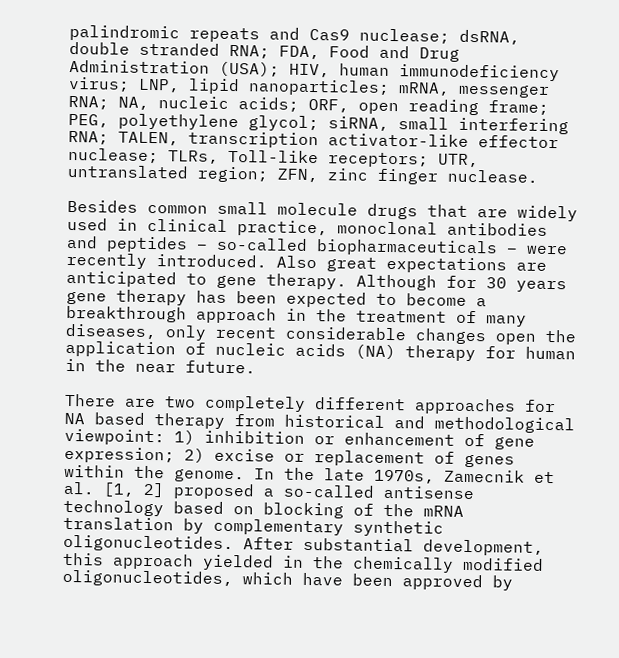palindromic repeats and Cas9 nuclease; dsRNA, double stranded RNA; FDA, Food and Drug Administration (USA); HIV, human immunodeficiency virus; LNP, lipid nanoparticles; mRNA, messenger RNA; NA, nucleic acids; ORF, open reading frame; PEG, polyethylene glycol; siRNA, small interfering RNA; TALEN, transcription activator-like effector nuclease; TLRs, Toll-like receptors; UTR, untranslated region; ZFN, zinc finger nuclease.

Besides common small molecule drugs that are widely used in clinical practice, monoclonal antibodies and peptides – so-called biopharmaceuticals – were recently introduced. Also great expectations are anticipated to gene therapy. Although for 30 years gene therapy has been expected to become a breakthrough approach in the treatment of many diseases, only recent considerable changes open the application of nucleic acids (NA) therapy for human in the near future.

There are two completely different approaches for NA based therapy from historical and methodological viewpoint: 1) inhibition or enhancement of gene expression; 2) excise or replacement of genes within the genome. In the late 1970s, Zamecnik et al. [1, 2] proposed a so-called antisense technology based on blocking of the mRNA translation by complementary synthetic oligonucleotides. After substantial development, this approach yielded in the chemically modified oligonucleotides, which have been approved by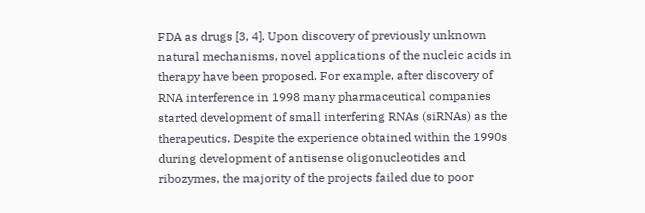FDA as drugs [3, 4]. Upon discovery of previously unknown natural mechanisms, novel applications of the nucleic acids in therapy have been proposed. For example, after discovery of RNA interference in 1998 many pharmaceutical companies started development of small interfering RNAs (siRNAs) as the therapeutics. Despite the experience obtained within the 1990s during development of antisense oligonucleotides and ribozymes, the majority of the projects failed due to poor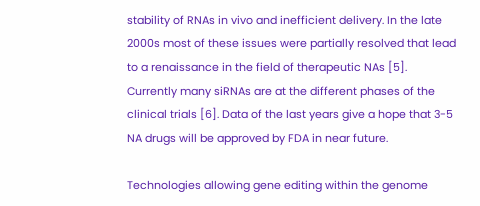stability of RNAs in vivo and inefficient delivery. In the late 2000s most of these issues were partially resolved that lead to a renaissance in the field of therapeutic NAs [5]. Currently many siRNAs are at the different phases of the clinical trials [6]. Data of the last years give a hope that 3-5 NA drugs will be approved by FDA in near future.

Technologies allowing gene editing within the genome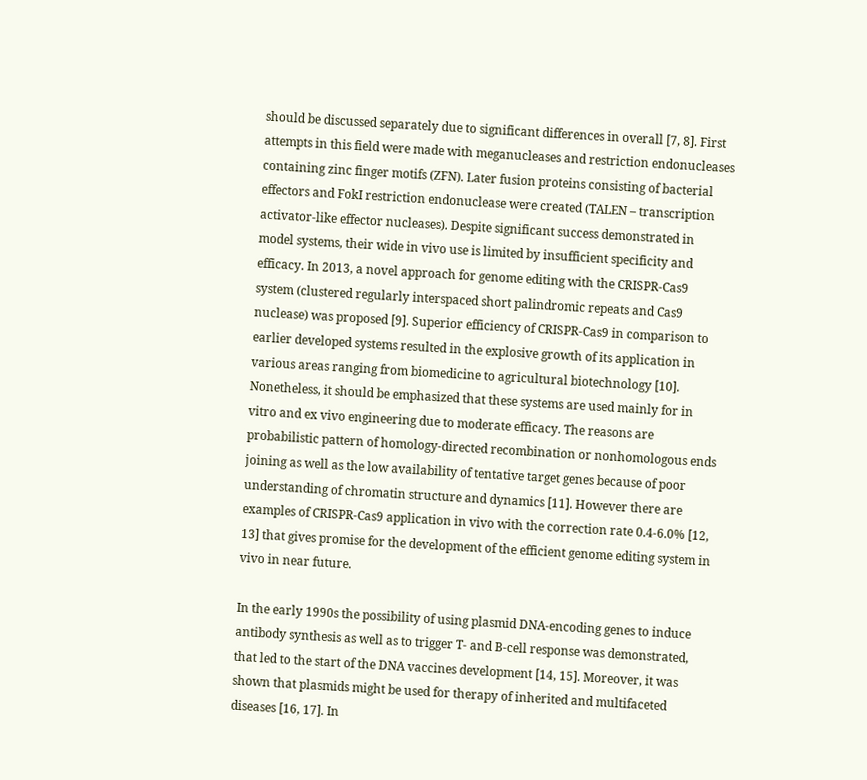should be discussed separately due to significant differences in overall [7, 8]. First attempts in this field were made with meganucleases and restriction endonucleases containing zinc finger motifs (ZFN). Later fusion proteins consisting of bacterial effectors and FokI restriction endonuclease were created (TALEN – transcription activator-like effector nucleases). Despite significant success demonstrated in model systems, their wide in vivo use is limited by insufficient specificity and efficacy. In 2013, a novel approach for genome editing with the CRISPR-Cas9 system (clustered regularly interspaced short palindromic repeats and Cas9 nuclease) was proposed [9]. Superior efficiency of CRISPR-Cas9 in comparison to earlier developed systems resulted in the explosive growth of its application in various areas ranging from biomedicine to agricultural biotechnology [10]. Nonetheless, it should be emphasized that these systems are used mainly for in vitro and ex vivo engineering due to moderate efficacy. The reasons are probabilistic pattern of homology-directed recombination or nonhomologous ends joining as well as the low availability of tentative target genes because of poor understanding of chromatin structure and dynamics [11]. However there are examples of CRISPR-Cas9 application in vivo with the correction rate 0.4-6.0% [12, 13] that gives promise for the development of the efficient genome editing system in vivo in near future.

In the early 1990s the possibility of using plasmid DNA-encoding genes to induce antibody synthesis as well as to trigger T- and B-cell response was demonstrated, that led to the start of the DNA vaccines development [14, 15]. Moreover, it was shown that plasmids might be used for therapy of inherited and multifaceted diseases [16, 17]. In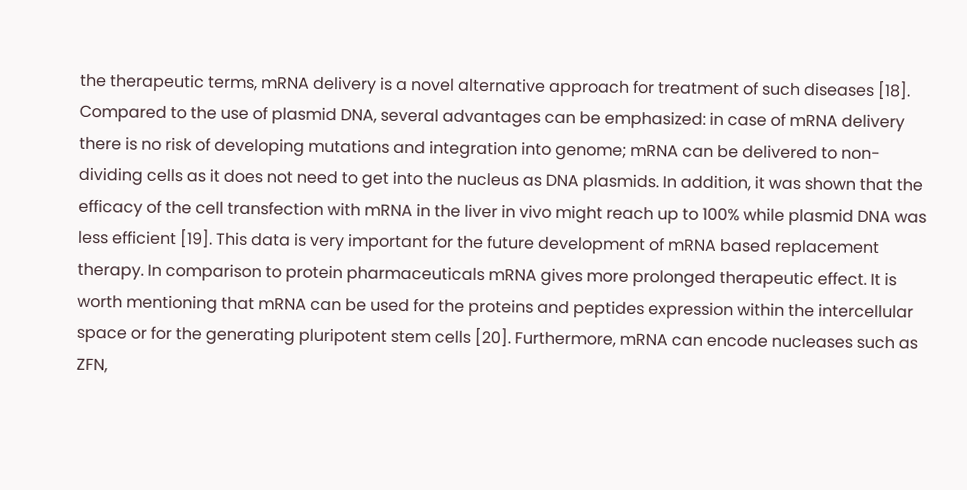the therapeutic terms, mRNA delivery is a novel alternative approach for treatment of such diseases [18]. Compared to the use of plasmid DNA, several advantages can be emphasized: in case of mRNA delivery there is no risk of developing mutations and integration into genome; mRNA can be delivered to non-dividing cells as it does not need to get into the nucleus as DNA plasmids. In addition, it was shown that the efficacy of the cell transfection with mRNA in the liver in vivo might reach up to 100% while plasmid DNA was less efficient [19]. This data is very important for the future development of mRNA based replacement therapy. In comparison to protein pharmaceuticals mRNA gives more prolonged therapeutic effect. It is worth mentioning that mRNA can be used for the proteins and peptides expression within the intercellular space or for the generating pluripotent stem cells [20]. Furthermore, mRNA can encode nucleases such as ZFN,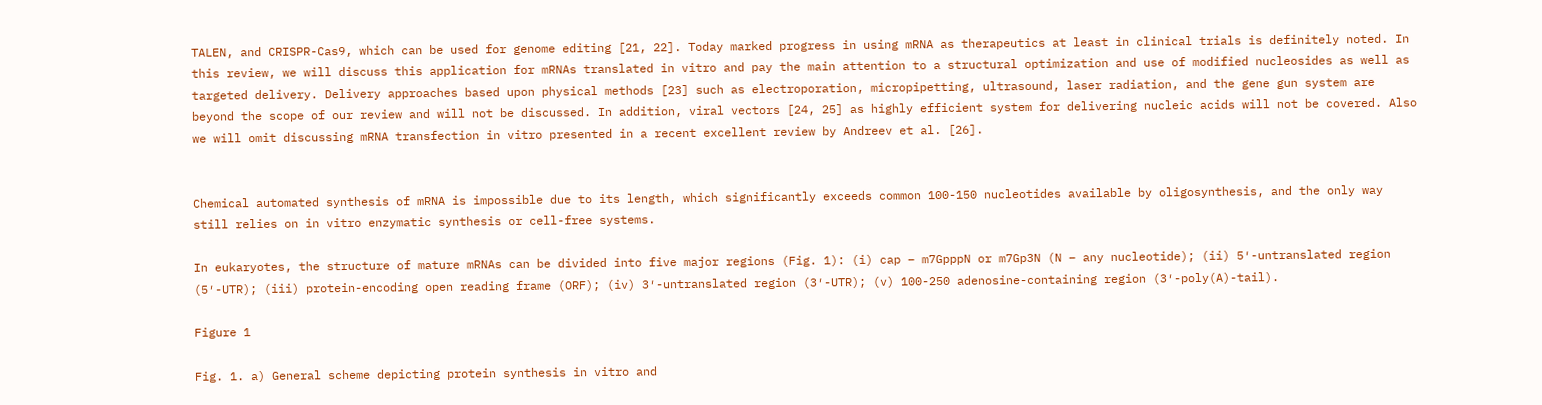TALEN, and CRISPR-Cas9, which can be used for genome editing [21, 22]. Today marked progress in using mRNA as therapeutics at least in clinical trials is definitely noted. In this review, we will discuss this application for mRNAs translated in vitro and pay the main attention to a structural optimization and use of modified nucleosides as well as targeted delivery. Delivery approaches based upon physical methods [23] such as electroporation, micropipetting, ultrasound, laser radiation, and the gene gun system are beyond the scope of our review and will not be discussed. In addition, viral vectors [24, 25] as highly efficient system for delivering nucleic acids will not be covered. Also we will omit discussing mRNA transfection in vitro presented in a recent excellent review by Andreev et al. [26].


Chemical automated synthesis of mRNA is impossible due to its length, which significantly exceeds common 100-150 nucleotides available by oligosynthesis, and the only way still relies on in vitro enzymatic synthesis or cell-free systems.

In eukaryotes, the structure of mature mRNAs can be divided into five major regions (Fig. 1): (i) cap – m7GpppN or m7Gp3N (N – any nucleotide); (ii) 5′-untranslated region (5′-UTR); (iii) protein-encoding open reading frame (ORF); (iv) 3′-untranslated region (3′-UTR); (v) 100-250 adenosine-containing region (3′-poly(A)-tail).

Figure 1

Fig. 1. a) General scheme depicting protein synthesis in vitro and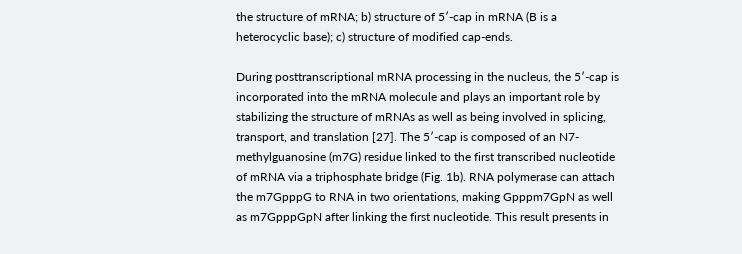the structure of mRNA; b) structure of 5′-cap in mRNA (B is a heterocyclic base); c) structure of modified cap-ends.

During posttranscriptional mRNA processing in the nucleus, the 5′-cap is incorporated into the mRNA molecule and plays an important role by stabilizing the structure of mRNAs as well as being involved in splicing, transport, and translation [27]. The 5′-cap is composed of an N7-methylguanosine (m7G) residue linked to the first transcribed nucleotide of mRNA via a triphosphate bridge (Fig. 1b). RNA polymerase can attach the m7GpppG to RNA in two orientations, making Gpppm7GpN as well as m7GpppGpN after linking the first nucleotide. This result presents in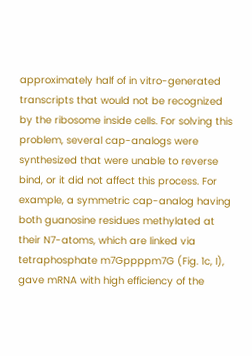approximately half of in vitro-generated transcripts that would not be recognized by the ribosome inside cells. For solving this problem, several cap-analogs were synthesized that were unable to reverse bind, or it did not affect this process. For example, a symmetric cap-analog having both guanosine residues methylated at their N7-atoms, which are linked via tetraphosphate m7Gppppm7G (Fig. 1c, I), gave mRNA with high efficiency of the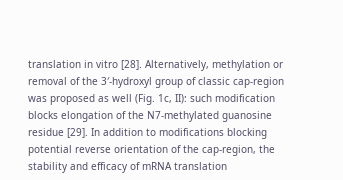translation in vitro [28]. Alternatively, methylation or removal of the 3′-hydroxyl group of classic cap-region was proposed as well (Fig. 1c, II): such modification blocks elongation of the N7-methylated guanosine residue [29]. In addition to modifications blocking potential reverse orientation of the cap-region, the stability and efficacy of mRNA translation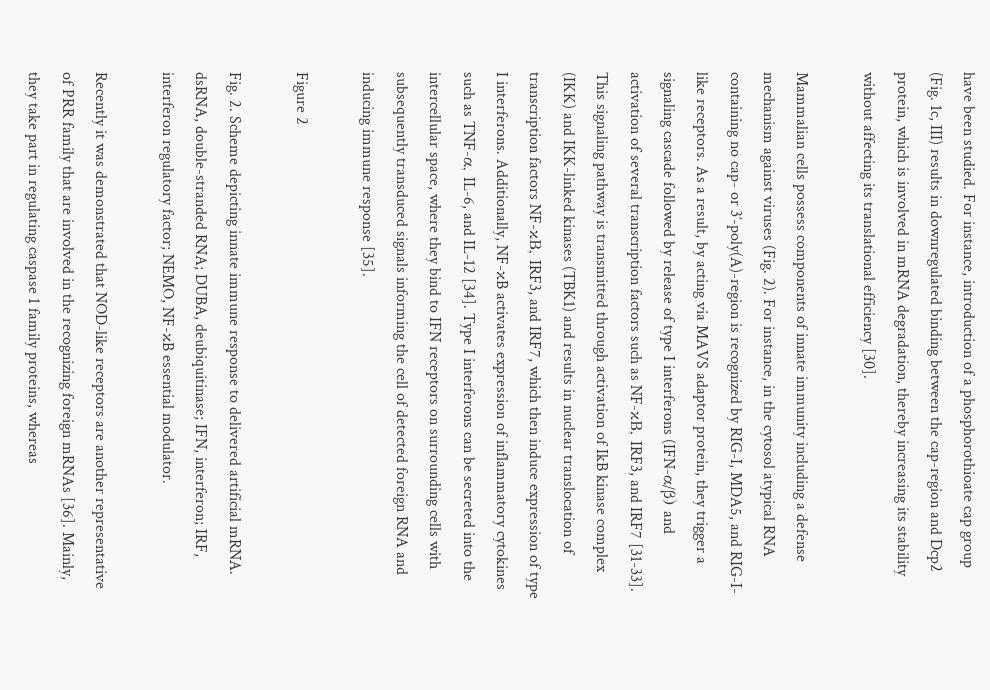have been studied. For instance, introduction of a phosphorothioate cap group (Fig. 1c, III) results in downregulated binding between the cap-region and Dcp2 protein, which is involved in mRNA degradation, thereby increasing its stability without affecting its translational efficiency [30].

Mammalian cells possess components of innate immunity including a defense mechanism against viruses (Fig. 2). For instance, in the cytosol atypical RNA containing no cap- or 3′-poly(A)-region is recognized by RIG-I, MDA5, and RIG-I-like receptors. As a result, by acting via MAVS adaptor protein, they trigger a signaling cascade followed by release of type I interferons (IFN-α/β) and activation of several transcription factors such as NF-κB, IRF3, and IRF7 [31-33]. This signaling pathway is transmitted through activation of IkB kinase complex (IKK) and IKK-linked kinases (TBK1) and results in nuclear translocation of transcription factors NF-κB, IRF3, and IRF7, which then induce expression of type I interferons. Additionally, NF-κB activates expression of inflammatory cytokines such as TNF-α, IL-6, and IL-12 [34]. Type I interferons can be secreted into the intercellular space, where they bind to IFN receptors on surrounding cells with subsequently transduced signals informing the cell of detected foreign RNA and inducing immune response [35].

Figure 2

Fig. 2. Scheme depicting innate immune response to delivered artificial mRNA. dsRNA, double-stranded RNA; DUBA, deubiquitinase; IFN, interferon; IRF, interferon regulatory factor; NEMO, NF-κB essential modulator.

Recently it was demonstrated that NOD-like receptors are another representative of PRR family that are involved in the recognizing foreign mRNAs [36]. Mainly, they take part in regulating caspase 1 family proteins, whereas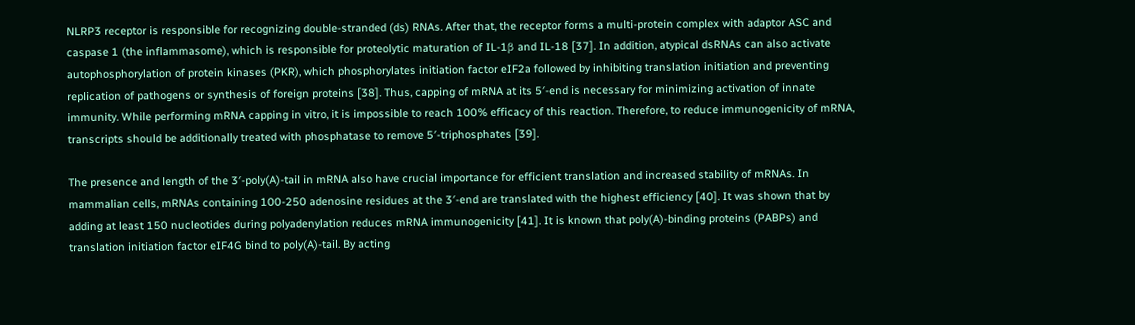NLRP3 receptor is responsible for recognizing double-stranded (ds) RNAs. After that, the receptor forms a multi-protein complex with adaptor ASC and caspase 1 (the inflammasome), which is responsible for proteolytic maturation of IL-1β and IL-18 [37]. In addition, atypical dsRNAs can also activate autophosphorylation of protein kinases (PKR), which phosphorylates initiation factor eIF2a followed by inhibiting translation initiation and preventing replication of pathogens or synthesis of foreign proteins [38]. Thus, capping of mRNA at its 5′-end is necessary for minimizing activation of innate immunity. While performing mRNA capping in vitro, it is impossible to reach 100% efficacy of this reaction. Therefore, to reduce immunogenicity of mRNA, transcripts should be additionally treated with phosphatase to remove 5′-triphosphates [39].

The presence and length of the 3′-poly(A)-tail in mRNA also have crucial importance for efficient translation and increased stability of mRNAs. In mammalian cells, mRNAs containing 100-250 adenosine residues at the 3′-end are translated with the highest efficiency [40]. It was shown that by adding at least 150 nucleotides during polyadenylation reduces mRNA immunogenicity [41]. It is known that poly(A)-binding proteins (PABPs) and translation initiation factor eIF4G bind to poly(A)-tail. By acting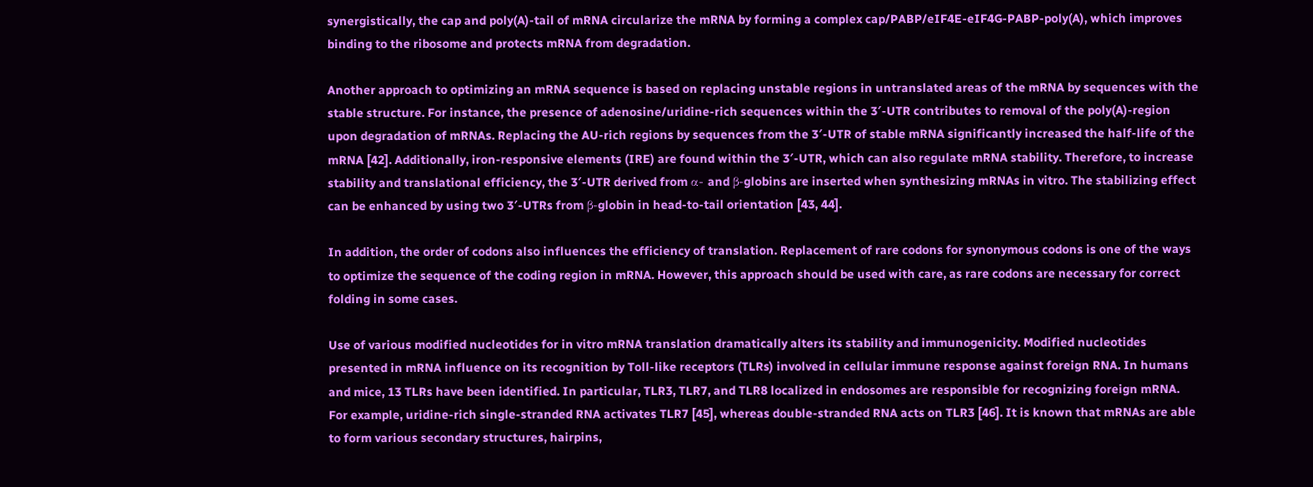synergistically, the cap and poly(A)-tail of mRNA circularize the mRNA by forming a complex cap/PABP/eIF4E-eIF4G-PABP-poly(A), which improves binding to the ribosome and protects mRNA from degradation.

Another approach to optimizing an mRNA sequence is based on replacing unstable regions in untranslated areas of the mRNA by sequences with the stable structure. For instance, the presence of adenosine/uridine-rich sequences within the 3′-UTR contributes to removal of the poly(A)-region upon degradation of mRNAs. Replacing the AU-rich regions by sequences from the 3′-UTR of stable mRNA significantly increased the half-life of the mRNA [42]. Additionally, iron-responsive elements (IRE) are found within the 3′-UTR, which can also regulate mRNA stability. Therefore, to increase stability and translational efficiency, the 3′-UTR derived from α- and β-globins are inserted when synthesizing mRNAs in vitro. The stabilizing effect can be enhanced by using two 3′-UTRs from β-globin in head-to-tail orientation [43, 44].

In addition, the order of codons also influences the efficiency of translation. Replacement of rare codons for synonymous codons is one of the ways to optimize the sequence of the coding region in mRNA. However, this approach should be used with care, as rare codons are necessary for correct folding in some cases.

Use of various modified nucleotides for in vitro mRNA translation dramatically alters its stability and immunogenicity. Modified nucleotides presented in mRNA influence on its recognition by Toll-like receptors (TLRs) involved in cellular immune response against foreign RNA. In humans and mice, 13 TLRs have been identified. In particular, TLR3, TLR7, and TLR8 localized in endosomes are responsible for recognizing foreign mRNA. For example, uridine-rich single-stranded RNA activates TLR7 [45], whereas double-stranded RNA acts on TLR3 [46]. It is known that mRNAs are able to form various secondary structures, hairpins,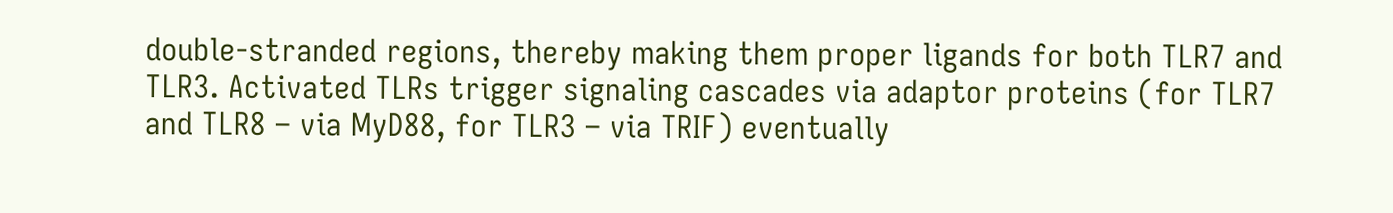double-stranded regions, thereby making them proper ligands for both TLR7 and TLR3. Activated TLRs trigger signaling cascades via adaptor proteins (for TLR7 and TLR8 – via MyD88, for TLR3 – via TRIF) eventually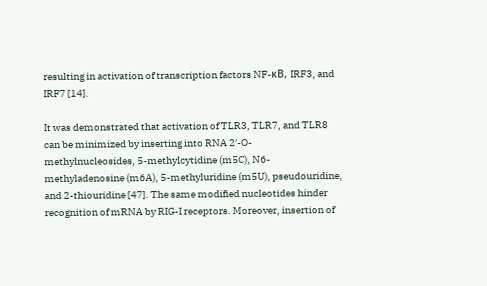resulting in activation of transcription factors NF-κB, IRF3, and IRF7 [14].

It was demonstrated that activation of TLR3, TLR7, and TLR8 can be minimized by inserting into RNA 2′-O-methylnucleosides, 5-methylcytidine (m5C), N6-methyladenosine (m6A), 5-methyluridine (m5U), pseudouridine, and 2-thiouridine [47]. The same modified nucleotides hinder recognition of mRNA by RIG-I receptors. Moreover, insertion of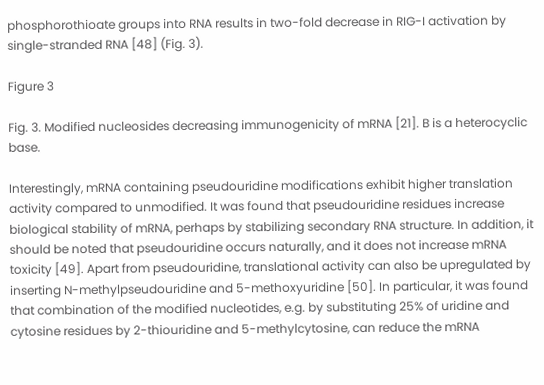phosphorothioate groups into RNA results in two-fold decrease in RIG-I activation by single-stranded RNA [48] (Fig. 3).

Figure 3

Fig. 3. Modified nucleosides decreasing immunogenicity of mRNA [21]. B is a heterocyclic base.

Interestingly, mRNA containing pseudouridine modifications exhibit higher translation activity compared to unmodified. It was found that pseudouridine residues increase biological stability of mRNA, perhaps by stabilizing secondary RNA structure. In addition, it should be noted that pseudouridine occurs naturally, and it does not increase mRNA toxicity [49]. Apart from pseudouridine, translational activity can also be upregulated by inserting N-methylpseudouridine and 5-methoxyuridine [50]. In particular, it was found that combination of the modified nucleotides, e.g. by substituting 25% of uridine and cytosine residues by 2-thiouridine and 5-methylcytosine, can reduce the mRNA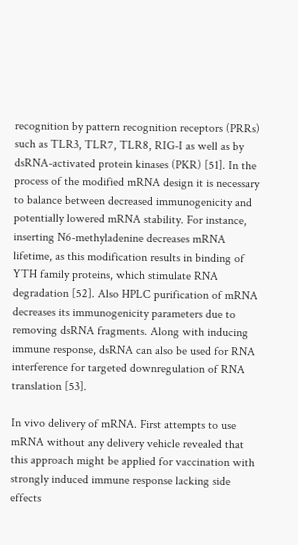recognition by pattern recognition receptors (PRRs) such as TLR3, TLR7, TLR8, RIG-I as well as by dsRNA-activated protein kinases (PKR) [51]. In the process of the modified mRNA design it is necessary to balance between decreased immunogenicity and potentially lowered mRNA stability. For instance, inserting N6-methyladenine decreases mRNA lifetime, as this modification results in binding of YTH family proteins, which stimulate RNA degradation [52]. Also HPLC purification of mRNA decreases its immunogenicity parameters due to removing dsRNA fragments. Along with inducing immune response, dsRNA can also be used for RNA interference for targeted downregulation of RNA translation [53].

In vivo delivery of mRNA. First attempts to use mRNA without any delivery vehicle revealed that this approach might be applied for vaccination with strongly induced immune response lacking side effects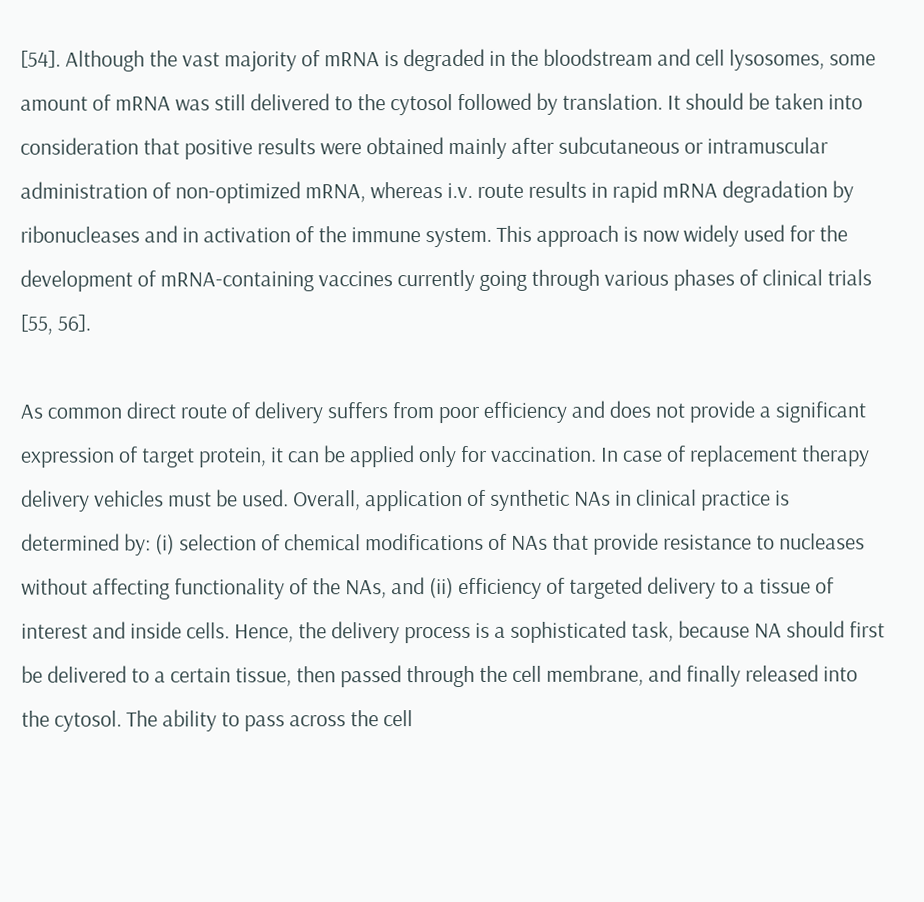[54]. Although the vast majority of mRNA is degraded in the bloodstream and cell lysosomes, some amount of mRNA was still delivered to the cytosol followed by translation. It should be taken into consideration that positive results were obtained mainly after subcutaneous or intramuscular administration of non-optimized mRNA, whereas i.v. route results in rapid mRNA degradation by ribonucleases and in activation of the immune system. This approach is now widely used for the development of mRNA-containing vaccines currently going through various phases of clinical trials [55, 56].

As common direct route of delivery suffers from poor efficiency and does not provide a significant expression of target protein, it can be applied only for vaccination. In case of replacement therapy delivery vehicles must be used. Overall, application of synthetic NAs in clinical practice is determined by: (i) selection of chemical modifications of NAs that provide resistance to nucleases without affecting functionality of the NAs, and (ii) efficiency of targeted delivery to a tissue of interest and inside cells. Hence, the delivery process is a sophisticated task, because NA should first be delivered to a certain tissue, then passed through the cell membrane, and finally released into the cytosol. The ability to pass across the cell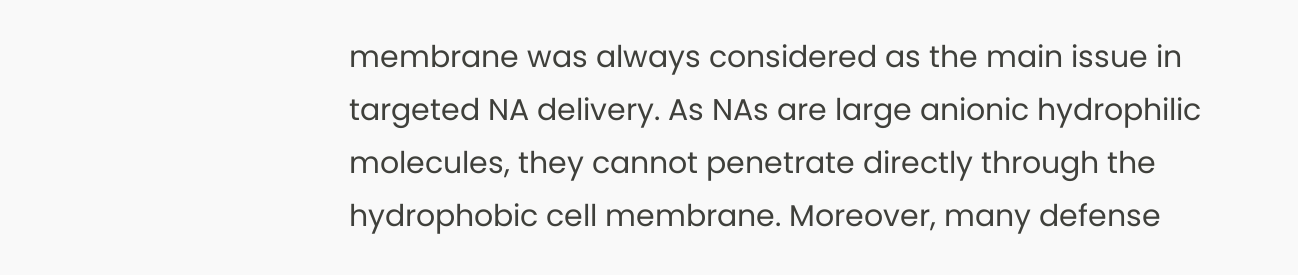membrane was always considered as the main issue in targeted NA delivery. As NAs are large anionic hydrophilic molecules, they cannot penetrate directly through the hydrophobic cell membrane. Moreover, many defense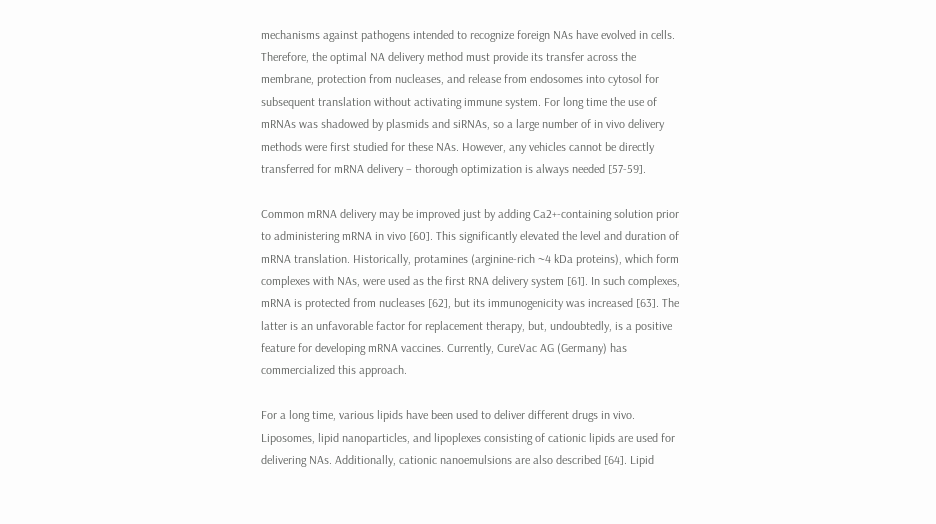mechanisms against pathogens intended to recognize foreign NAs have evolved in cells. Therefore, the optimal NA delivery method must provide its transfer across the membrane, protection from nucleases, and release from endosomes into cytosol for subsequent translation without activating immune system. For long time the use of mRNAs was shadowed by plasmids and siRNAs, so a large number of in vivo delivery methods were first studied for these NAs. However, any vehicles cannot be directly transferred for mRNA delivery – thorough optimization is always needed [57-59].

Common mRNA delivery may be improved just by adding Ca2+-containing solution prior to administering mRNA in vivo [60]. This significantly elevated the level and duration of mRNA translation. Historically, protamines (arginine-rich ~4 kDa proteins), which form complexes with NAs, were used as the first RNA delivery system [61]. In such complexes, mRNA is protected from nucleases [62], but its immunogenicity was increased [63]. The latter is an unfavorable factor for replacement therapy, but, undoubtedly, is a positive feature for developing mRNA vaccines. Currently, CureVac AG (Germany) has commercialized this approach.

For a long time, various lipids have been used to deliver different drugs in vivo. Liposomes, lipid nanoparticles, and lipoplexes consisting of cationic lipids are used for delivering NAs. Additionally, cationic nanoemulsions are also described [64]. Lipid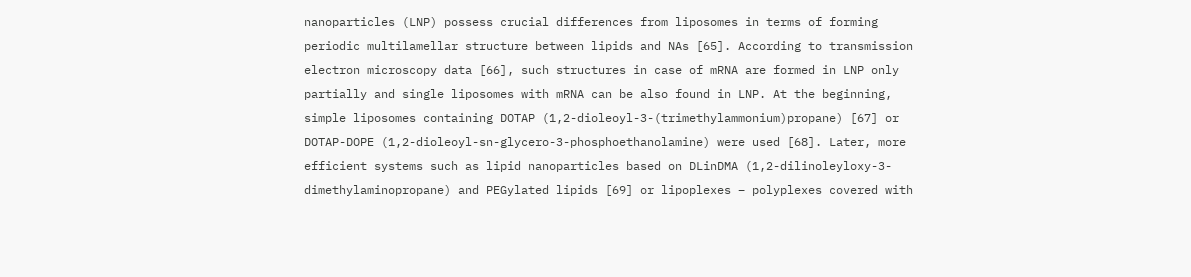nanoparticles (LNP) possess crucial differences from liposomes in terms of forming periodic multilamellar structure between lipids and NAs [65]. According to transmission electron microscopy data [66], such structures in case of mRNA are formed in LNP only partially and single liposomes with mRNA can be also found in LNP. At the beginning, simple liposomes containing DOTAP (1,2-dioleoyl-3-(trimethylammonium)propane) [67] or DOTAP-DOPE (1,2-dioleoyl-sn-glycero-3-phosphoethanolamine) were used [68]. Later, more efficient systems such as lipid nanoparticles based on DLinDMA (1,2-dilinoleyloxy-3-dimethylaminopropane) and PEGylated lipids [69] or lipoplexes – polyplexes covered with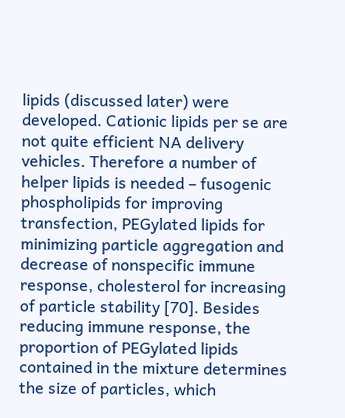lipids (discussed later) were developed. Cationic lipids per se are not quite efficient NA delivery vehicles. Therefore a number of helper lipids is needed – fusogenic phospholipids for improving transfection, PEGylated lipids for minimizing particle aggregation and decrease of nonspecific immune response, cholesterol for increasing of particle stability [70]. Besides reducing immune response, the proportion of PEGylated lipids contained in the mixture determines the size of particles, which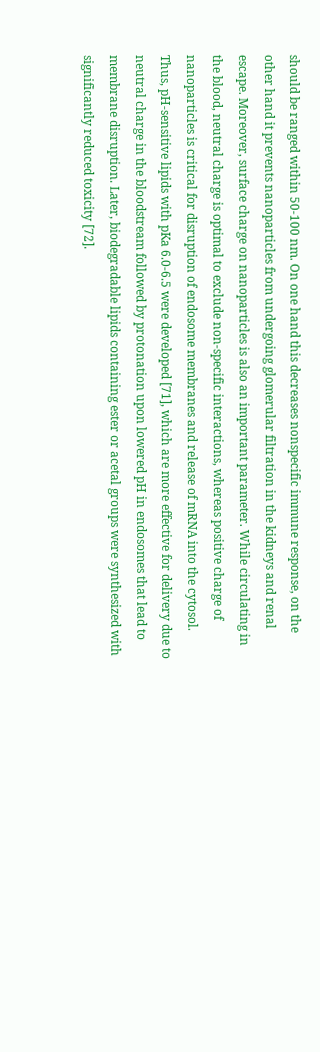should be ranged within 50-100 nm. On one hand this decreases nonspecific immune response, on the other hand it prevents nanoparticles from undergoing glomerular filtration in the kidneys and renal escape. Moreover, surface charge on nanoparticles is also an important parameter. While circulating in the blood, neutral charge is optimal to exclude non-specific interactions, whereas positive charge of nanoparticles is critical for disruption of endosome membranes and release of mRNA into the cytosol. Thus, pH-sensitive lipids with pKa 6.0-6.5 were developed [71], which are more effective for delivery due to neutral charge in the bloodstream followed by protonation upon lowered pH in endosomes that lead to membrane disruption. Later, biodegradable lipids containing ester or acetal groups were synthesized with significantly reduced toxicity [72].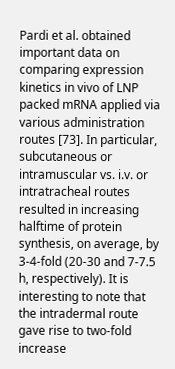Pardi et al. obtained important data on comparing expression kinetics in vivo of LNP packed mRNA applied via various administration routes [73]. In particular, subcutaneous or intramuscular vs. i.v. or intratracheal routes resulted in increasing halftime of protein synthesis, on average, by 3-4-fold (20-30 and 7-7.5 h, respectively). It is interesting to note that the intradermal route gave rise to two-fold increase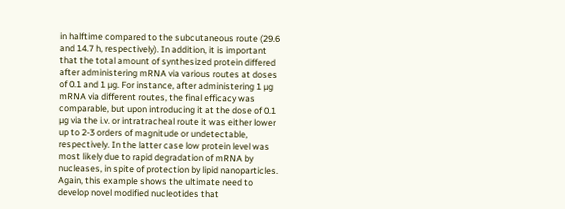in halftime compared to the subcutaneous route (29.6 and 14.7 h, respectively). In addition, it is important that the total amount of synthesized protein differed after administering mRNA via various routes at doses of 0.1 and 1 µg. For instance, after administering 1 µg mRNA via different routes, the final efficacy was comparable, but upon introducing it at the dose of 0.1 µg via the i.v. or intratracheal route it was either lower up to 2-3 orders of magnitude or undetectable, respectively. In the latter case low protein level was most likely due to rapid degradation of mRNA by nucleases, in spite of protection by lipid nanoparticles. Again, this example shows the ultimate need to develop novel modified nucleotides that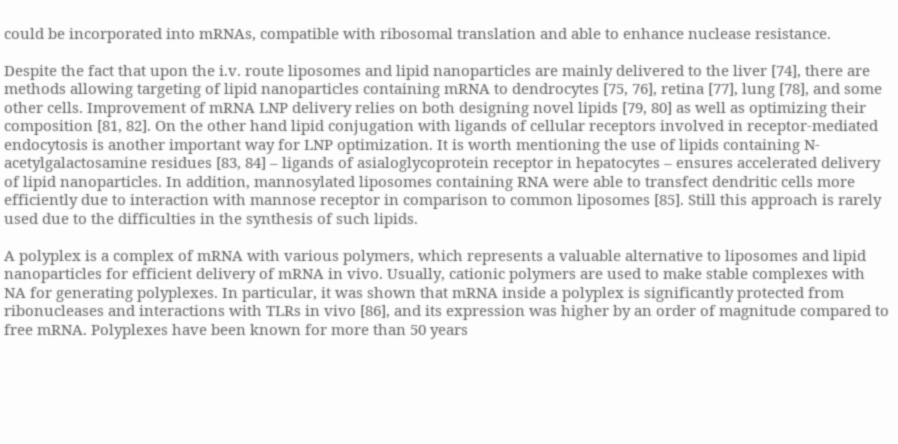could be incorporated into mRNAs, compatible with ribosomal translation and able to enhance nuclease resistance.

Despite the fact that upon the i.v. route liposomes and lipid nanoparticles are mainly delivered to the liver [74], there are methods allowing targeting of lipid nanoparticles containing mRNA to dendrocytes [75, 76], retina [77], lung [78], and some other cells. Improvement of mRNA LNP delivery relies on both designing novel lipids [79, 80] as well as optimizing their composition [81, 82]. On the other hand lipid conjugation with ligands of cellular receptors involved in receptor-mediated endocytosis is another important way for LNP optimization. It is worth mentioning the use of lipids containing N-acetylgalactosamine residues [83, 84] – ligands of asialoglycoprotein receptor in hepatocytes – ensures accelerated delivery of lipid nanoparticles. In addition, mannosylated liposomes containing RNA were able to transfect dendritic cells more efficiently due to interaction with mannose receptor in comparison to common liposomes [85]. Still this approach is rarely used due to the difficulties in the synthesis of such lipids.

A polyplex is a complex of mRNA with various polymers, which represents a valuable alternative to liposomes and lipid nanoparticles for efficient delivery of mRNA in vivo. Usually, cationic polymers are used to make stable complexes with NA for generating polyplexes. In particular, it was shown that mRNA inside a polyplex is significantly protected from ribonucleases and interactions with TLRs in vivo [86], and its expression was higher by an order of magnitude compared to free mRNA. Polyplexes have been known for more than 50 years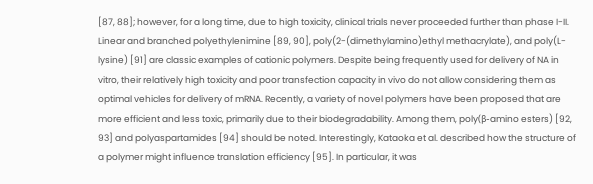[87, 88]; however, for a long time, due to high toxicity, clinical trials never proceeded further than phase I-II. Linear and branched polyethylenimine [89, 90], poly(2-(dimethylamino)ethyl methacrylate), and poly(L-lysine) [91] are classic examples of cationic polymers. Despite being frequently used for delivery of NA in vitro, their relatively high toxicity and poor transfection capacity in vivo do not allow considering them as optimal vehicles for delivery of mRNA. Recently, a variety of novel polymers have been proposed that are more efficient and less toxic, primarily due to their biodegradability. Among them, poly(β-amino esters) [92, 93] and polyaspartamides [94] should be noted. Interestingly, Kataoka et al. described how the structure of a polymer might influence translation efficiency [95]. In particular, it was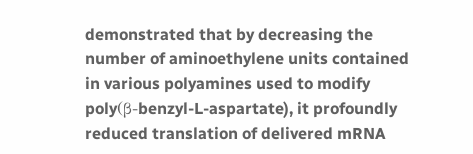demonstrated that by decreasing the number of aminoethylene units contained in various polyamines used to modify poly(β-benzyl-L-aspartate), it profoundly reduced translation of delivered mRNA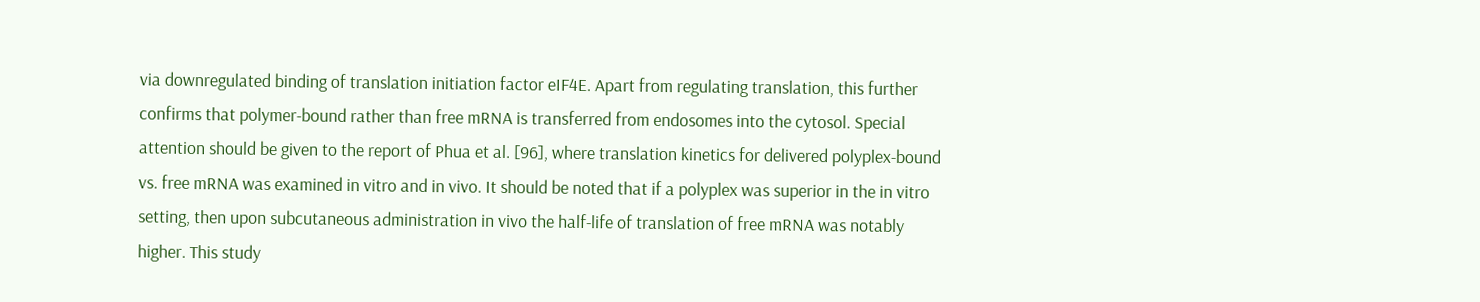via downregulated binding of translation initiation factor eIF4E. Apart from regulating translation, this further confirms that polymer-bound rather than free mRNA is transferred from endosomes into the cytosol. Special attention should be given to the report of Phua et al. [96], where translation kinetics for delivered polyplex-bound vs. free mRNA was examined in vitro and in vivo. It should be noted that if a polyplex was superior in the in vitro setting, then upon subcutaneous administration in vivo the half-life of translation of free mRNA was notably higher. This study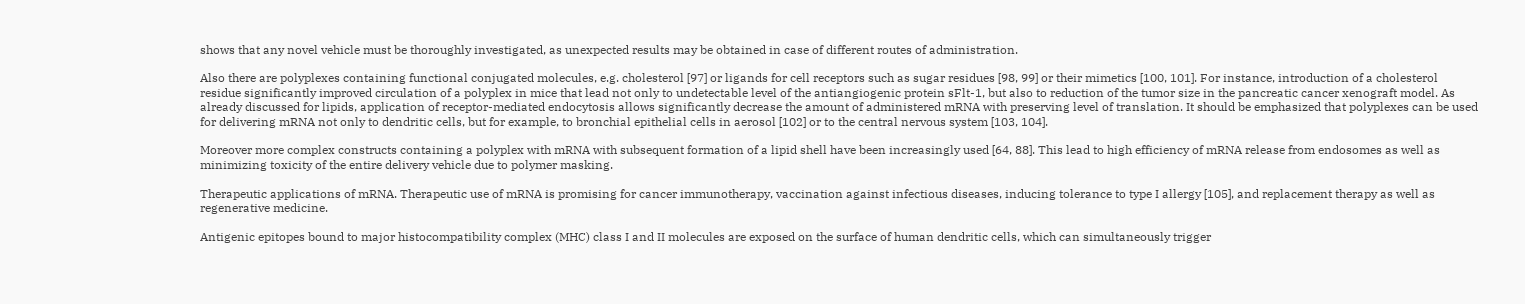shows that any novel vehicle must be thoroughly investigated, as unexpected results may be obtained in case of different routes of administration.

Also there are polyplexes containing functional conjugated molecules, e.g. cholesterol [97] or ligands for cell receptors such as sugar residues [98, 99] or their mimetics [100, 101]. For instance, introduction of a cholesterol residue significantly improved circulation of a polyplex in mice that lead not only to undetectable level of the antiangiogenic protein sFlt-1, but also to reduction of the tumor size in the pancreatic cancer xenograft model. As already discussed for lipids, application of receptor-mediated endocytosis allows significantly decrease the amount of administered mRNA with preserving level of translation. It should be emphasized that polyplexes can be used for delivering mRNA not only to dendritic cells, but for example, to bronchial epithelial cells in aerosol [102] or to the central nervous system [103, 104].

Moreover more complex constructs containing a polyplex with mRNA with subsequent formation of a lipid shell have been increasingly used [64, 88]. This lead to high efficiency of mRNA release from endosomes as well as minimizing toxicity of the entire delivery vehicle due to polymer masking.

Therapeutic applications of mRNA. Therapeutic use of mRNA is promising for cancer immunotherapy, vaccination against infectious diseases, inducing tolerance to type I allergy [105], and replacement therapy as well as regenerative medicine.

Antigenic epitopes bound to major histocompatibility complex (MHC) class I and II molecules are exposed on the surface of human dendritic cells, which can simultaneously trigger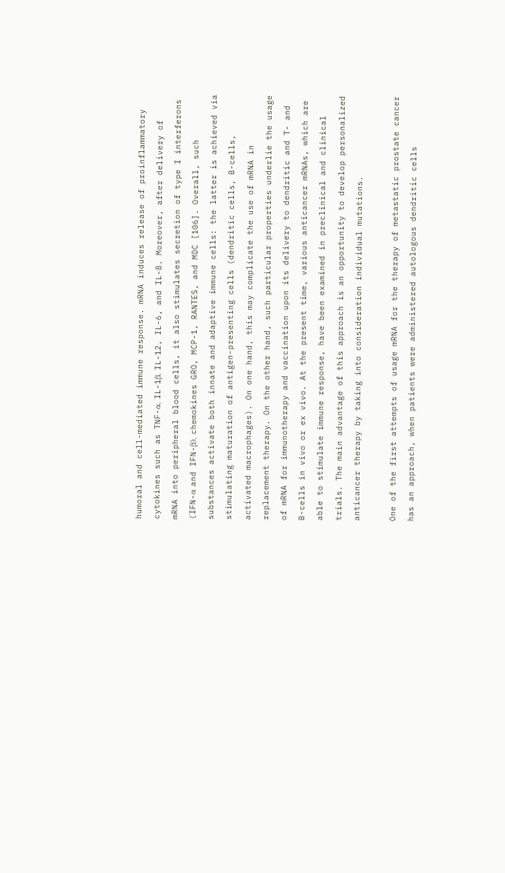humoral and cell-mediated immune response. mRNA induces release of proinflammatory cytokines such as TNF-α, IL-1β, IL-12, IL-6, and IL-8. Moreover, after delivery of mRNA into peripheral blood cells, it also stimulates secretion of type I interferons (IFN-α and IFN-β), chemokines GRO, MCP-1, RANTES, and MDC [106]. Overall, such substances activate both innate and adaptive immune cells: the latter is achieved via stimulating maturation of antigen-presenting cells (dendritic cells, B-cells, activated macrophages). On one hand, this may complicate the use of mRNA in replacement therapy. On the other hand, such particular properties underlie the usage of mRNA for immunotherapy and vaccination upon its delivery to dendritic and T- and B-cells in vivo or ex vivo. At the present time, various anticancer mRNAs, which are able to stimulate immune response, have been examined in preclinical and clinical trials. The main advantage of this approach is an opportunity to develop personalized anticancer therapy by taking into consideration individual mutations.

One of the first attempts of usage mRNA for the therapy of metastatic prostate cancer has an approach, when patients were administered autologous dendritic cells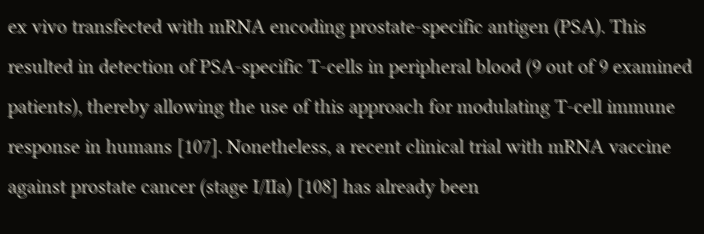ex vivo transfected with mRNA encoding prostate-specific antigen (PSA). This resulted in detection of PSA-specific T-cells in peripheral blood (9 out of 9 examined patients), thereby allowing the use of this approach for modulating T-cell immune response in humans [107]. Nonetheless, a recent clinical trial with mRNA vaccine against prostate cancer (stage I/IIa) [108] has already been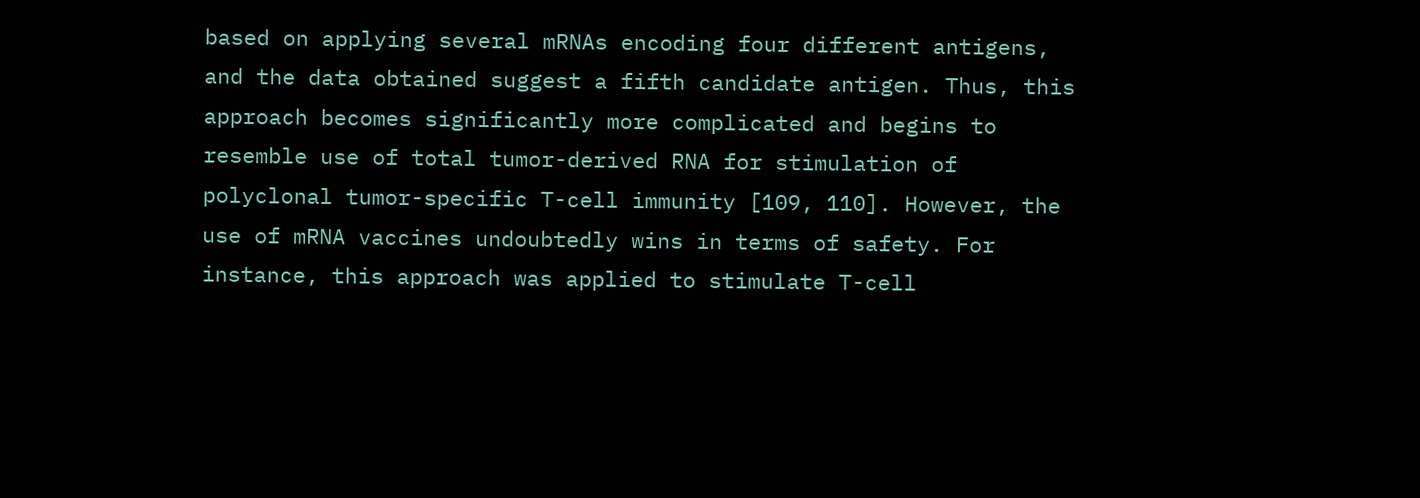based on applying several mRNAs encoding four different antigens, and the data obtained suggest a fifth candidate antigen. Thus, this approach becomes significantly more complicated and begins to resemble use of total tumor-derived RNA for stimulation of polyclonal tumor-specific T-cell immunity [109, 110]. However, the use of mRNA vaccines undoubtedly wins in terms of safety. For instance, this approach was applied to stimulate T-cell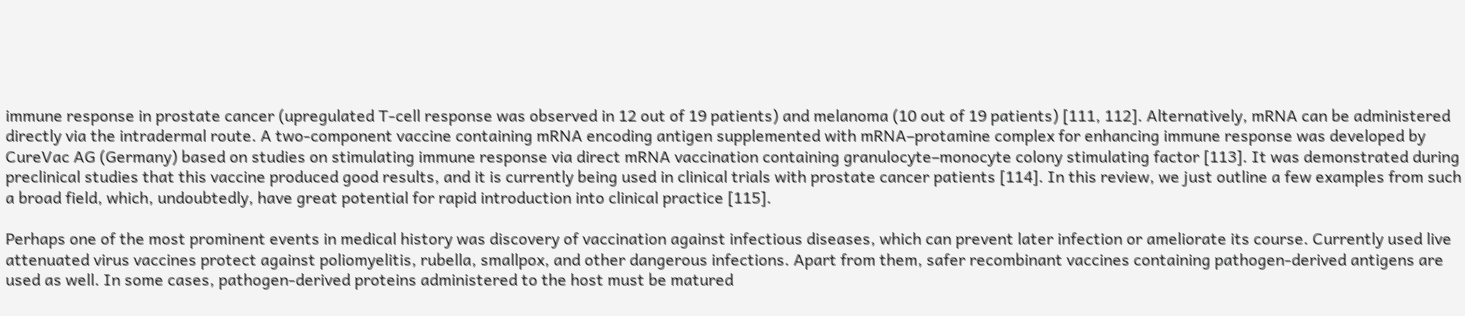immune response in prostate cancer (upregulated T-cell response was observed in 12 out of 19 patients) and melanoma (10 out of 19 patients) [111, 112]. Alternatively, mRNA can be administered directly via the intradermal route. A two-component vaccine containing mRNA encoding antigen supplemented with mRNA–protamine complex for enhancing immune response was developed by CureVac AG (Germany) based on studies on stimulating immune response via direct mRNA vaccination containing granulocyte–monocyte colony stimulating factor [113]. It was demonstrated during preclinical studies that this vaccine produced good results, and it is currently being used in clinical trials with prostate cancer patients [114]. In this review, we just outline a few examples from such a broad field, which, undoubtedly, have great potential for rapid introduction into clinical practice [115].

Perhaps one of the most prominent events in medical history was discovery of vaccination against infectious diseases, which can prevent later infection or ameliorate its course. Currently used live attenuated virus vaccines protect against poliomyelitis, rubella, smallpox, and other dangerous infections. Apart from them, safer recombinant vaccines containing pathogen-derived antigens are used as well. In some cases, pathogen-derived proteins administered to the host must be matured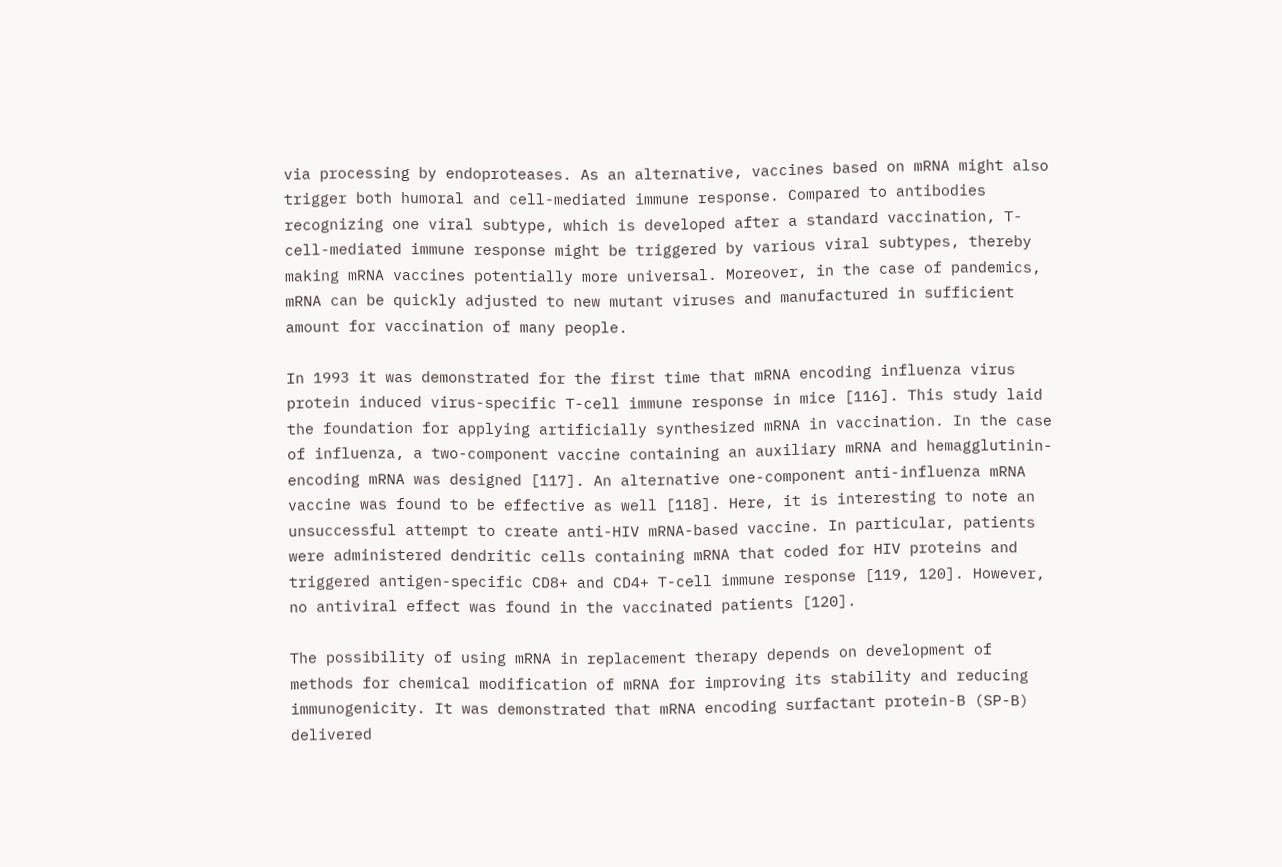via processing by endoproteases. As an alternative, vaccines based on mRNA might also trigger both humoral and cell-mediated immune response. Compared to antibodies recognizing one viral subtype, which is developed after a standard vaccination, T-cell-mediated immune response might be triggered by various viral subtypes, thereby making mRNA vaccines potentially more universal. Moreover, in the case of pandemics, mRNA can be quickly adjusted to new mutant viruses and manufactured in sufficient amount for vaccination of many people.

In 1993 it was demonstrated for the first time that mRNA encoding influenza virus protein induced virus-specific T-cell immune response in mice [116]. This study laid the foundation for applying artificially synthesized mRNA in vaccination. In the case of influenza, a two-component vaccine containing an auxiliary mRNA and hemagglutinin-encoding mRNA was designed [117]. An alternative one-component anti-influenza mRNA vaccine was found to be effective as well [118]. Here, it is interesting to note an unsuccessful attempt to create anti-HIV mRNA-based vaccine. In particular, patients were administered dendritic cells containing mRNA that coded for HIV proteins and triggered antigen-specific CD8+ and CD4+ T-cell immune response [119, 120]. However, no antiviral effect was found in the vaccinated patients [120].

The possibility of using mRNA in replacement therapy depends on development of methods for chemical modification of mRNA for improving its stability and reducing immunogenicity. It was demonstrated that mRNA encoding surfactant protein-B (SP-B) delivered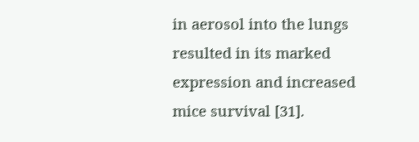in aerosol into the lungs resulted in its marked expression and increased mice survival [31].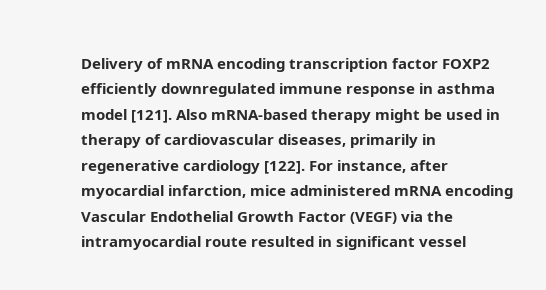Delivery of mRNA encoding transcription factor FOXP2 efficiently downregulated immune response in asthma model [121]. Also mRNA-based therapy might be used in therapy of cardiovascular diseases, primarily in regenerative cardiology [122]. For instance, after myocardial infarction, mice administered mRNA encoding Vascular Endothelial Growth Factor (VEGF) via the intramyocardial route resulted in significant vessel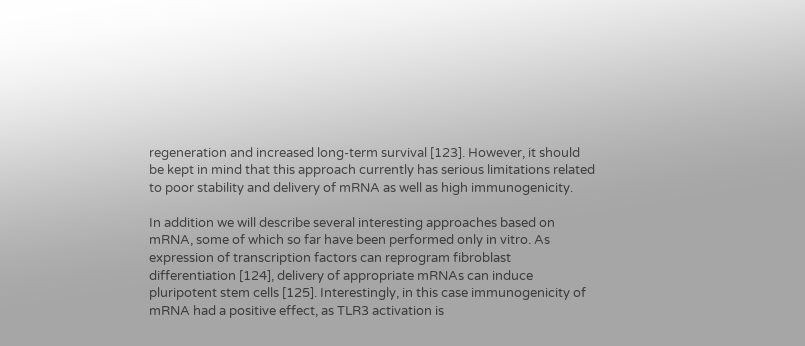regeneration and increased long-term survival [123]. However, it should be kept in mind that this approach currently has serious limitations related to poor stability and delivery of mRNA as well as high immunogenicity.

In addition we will describe several interesting approaches based on mRNA, some of which so far have been performed only in vitro. As expression of transcription factors can reprogram fibroblast differentiation [124], delivery of appropriate mRNAs can induce pluripotent stem cells [125]. Interestingly, in this case immunogenicity of mRNA had a positive effect, as TLR3 activation is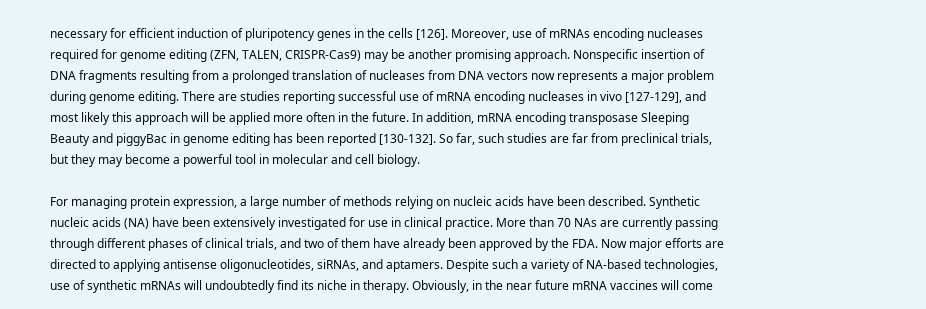necessary for efficient induction of pluripotency genes in the cells [126]. Moreover, use of mRNAs encoding nucleases required for genome editing (ZFN, TALEN, CRISPR-Cas9) may be another promising approach. Nonspecific insertion of DNA fragments resulting from a prolonged translation of nucleases from DNA vectors now represents a major problem during genome editing. There are studies reporting successful use of mRNA encoding nucleases in vivo [127-129], and most likely this approach will be applied more often in the future. In addition, mRNA encoding transposase Sleeping Beauty and piggyBac in genome editing has been reported [130-132]. So far, such studies are far from preclinical trials, but they may become a powerful tool in molecular and cell biology.

For managing protein expression, a large number of methods relying on nucleic acids have been described. Synthetic nucleic acids (NA) have been extensively investigated for use in clinical practice. More than 70 NAs are currently passing through different phases of clinical trials, and two of them have already been approved by the FDA. Now major efforts are directed to applying antisense oligonucleotides, siRNAs, and aptamers. Despite such a variety of NA-based technologies, use of synthetic mRNAs will undoubtedly find its niche in therapy. Obviously, in the near future mRNA vaccines will come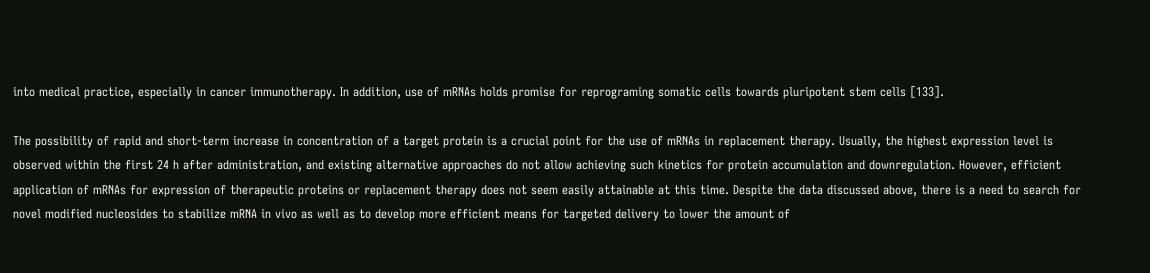into medical practice, especially in cancer immunotherapy. In addition, use of mRNAs holds promise for reprograming somatic cells towards pluripotent stem cells [133].

The possibility of rapid and short-term increase in concentration of a target protein is a crucial point for the use of mRNAs in replacement therapy. Usually, the highest expression level is observed within the first 24 h after administration, and existing alternative approaches do not allow achieving such kinetics for protein accumulation and downregulation. However, efficient application of mRNAs for expression of therapeutic proteins or replacement therapy does not seem easily attainable at this time. Despite the data discussed above, there is a need to search for novel modified nucleosides to stabilize mRNA in vivo as well as to develop more efficient means for targeted delivery to lower the amount of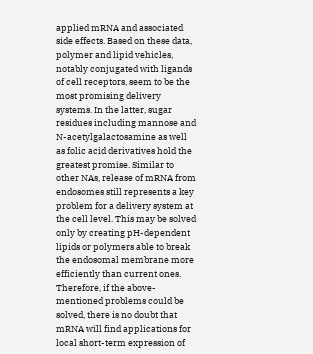applied mRNA and associated side effects. Based on these data, polymer and lipid vehicles, notably conjugated with ligands of cell receptors, seem to be the most promising delivery systems. In the latter, sugar residues including mannose and N-acetylgalactosamine as well as folic acid derivatives hold the greatest promise. Similar to other NAs, release of mRNA from endosomes still represents a key problem for a delivery system at the cell level. This may be solved only by creating pH-dependent lipids or polymers able to break the endosomal membrane more efficiently than current ones. Therefore, if the above-mentioned problems could be solved, there is no doubt that mRNA will find applications for local short-term expression of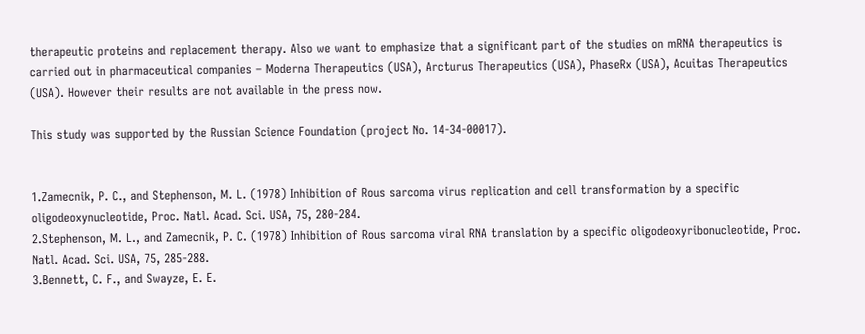therapeutic proteins and replacement therapy. Also we want to emphasize that a significant part of the studies on mRNA therapeutics is carried out in pharmaceutical companies – Moderna Therapeutics (USA), Arcturus Therapeutics (USA), PhaseRx (USA), Acuitas Therapeutics (USA). However their results are not available in the press now.

This study was supported by the Russian Science Foundation (project No. 14-34-00017).


1.Zamecnik, P. C., and Stephenson, M. L. (1978) Inhibition of Rous sarcoma virus replication and cell transformation by a specific oligodeoxynucleotide, Proc. Natl. Acad. Sci. USA, 75, 280-284.
2.Stephenson, M. L., and Zamecnik, P. C. (1978) Inhibition of Rous sarcoma viral RNA translation by a specific oligodeoxyribonucleotide, Proc. Natl. Acad. Sci. USA, 75, 285-288.
3.Bennett, C. F., and Swayze, E. E.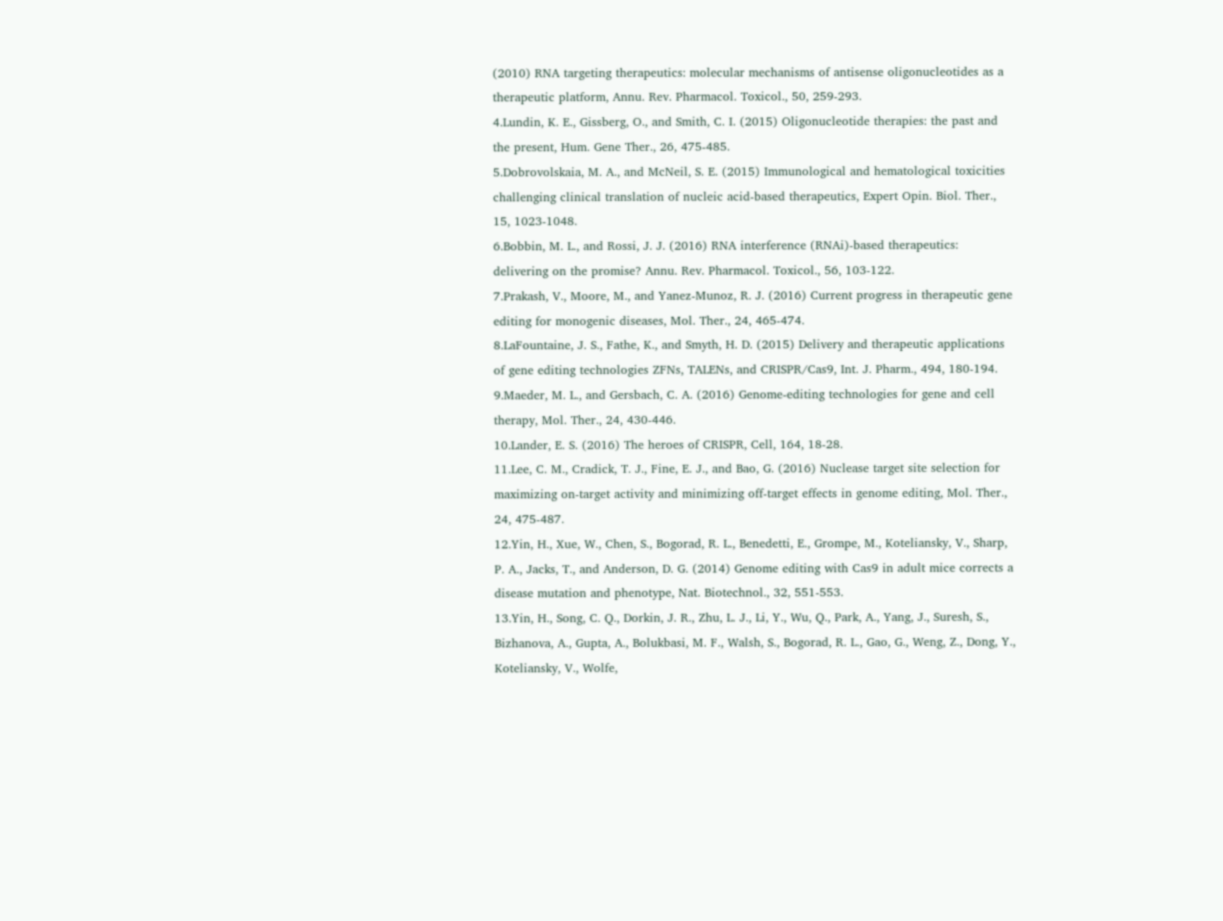(2010) RNA targeting therapeutics: molecular mechanisms of antisense oligonucleotides as a therapeutic platform, Annu. Rev. Pharmacol. Toxicol., 50, 259-293.
4.Lundin, K. E., Gissberg, O., and Smith, C. I. (2015) Oligonucleotide therapies: the past and the present, Hum. Gene Ther., 26, 475-485.
5.Dobrovolskaia, M. A., and McNeil, S. E. (2015) Immunological and hematological toxicities challenging clinical translation of nucleic acid-based therapeutics, Expert Opin. Biol. Ther., 15, 1023-1048.
6.Bobbin, M. L., and Rossi, J. J. (2016) RNA interference (RNAi)-based therapeutics: delivering on the promise? Annu. Rev. Pharmacol. Toxicol., 56, 103-122.
7.Prakash, V., Moore, M., and Yanez-Munoz, R. J. (2016) Current progress in therapeutic gene editing for monogenic diseases, Mol. Ther., 24, 465-474.
8.LaFountaine, J. S., Fathe, K., and Smyth, H. D. (2015) Delivery and therapeutic applications of gene editing technologies ZFNs, TALENs, and CRISPR/Cas9, Int. J. Pharm., 494, 180-194.
9.Maeder, M. L., and Gersbach, C. A. (2016) Genome-editing technologies for gene and cell therapy, Mol. Ther., 24, 430-446.
10.Lander, E. S. (2016) The heroes of CRISPR, Cell, 164, 18-28.
11.Lee, C. M., Cradick, T. J., Fine, E. J., and Bao, G. (2016) Nuclease target site selection for maximizing on-target activity and minimizing off-target effects in genome editing, Mol. Ther., 24, 475-487.
12.Yin, H., Xue, W., Chen, S., Bogorad, R. L., Benedetti, E., Grompe, M., Koteliansky, V., Sharp, P. A., Jacks, T., and Anderson, D. G. (2014) Genome editing with Cas9 in adult mice corrects a disease mutation and phenotype, Nat. Biotechnol., 32, 551-553.
13.Yin, H., Song, C. Q., Dorkin, J. R., Zhu, L. J., Li, Y., Wu, Q., Park, A., Yang, J., Suresh, S., Bizhanova, A., Gupta, A., Bolukbasi, M. F., Walsh, S., Bogorad, R. L., Gao, G., Weng, Z., Dong, Y., Koteliansky, V., Wolfe,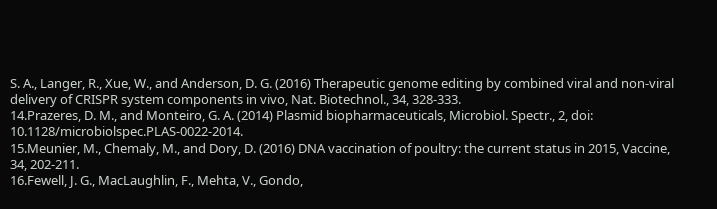S. A., Langer, R., Xue, W., and Anderson, D. G. (2016) Therapeutic genome editing by combined viral and non-viral delivery of CRISPR system components in vivo, Nat. Biotechnol., 34, 328-333.
14.Prazeres, D. M., and Monteiro, G. A. (2014) Plasmid biopharmaceuticals, Microbiol. Spectr., 2, doi: 10.1128/microbiolspec.PLAS-0022-2014.
15.Meunier, M., Chemaly, M., and Dory, D. (2016) DNA vaccination of poultry: the current status in 2015, Vaccine, 34, 202-211.
16.Fewell, J. G., MacLaughlin, F., Mehta, V., Gondo,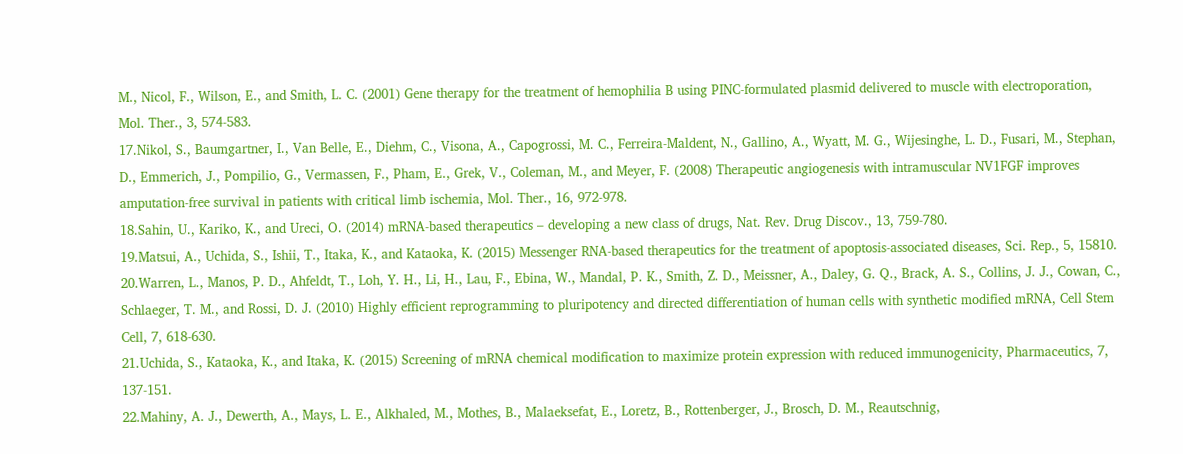M., Nicol, F., Wilson, E., and Smith, L. C. (2001) Gene therapy for the treatment of hemophilia B using PINC-formulated plasmid delivered to muscle with electroporation, Mol. Ther., 3, 574-583.
17.Nikol, S., Baumgartner, I., Van Belle, E., Diehm, C., Visona, A., Capogrossi, M. C., Ferreira-Maldent, N., Gallino, A., Wyatt, M. G., Wijesinghe, L. D., Fusari, M., Stephan, D., Emmerich, J., Pompilio, G., Vermassen, F., Pham, E., Grek, V., Coleman, M., and Meyer, F. (2008) Therapeutic angiogenesis with intramuscular NV1FGF improves amputation-free survival in patients with critical limb ischemia, Mol. Ther., 16, 972-978.
18.Sahin, U., Kariko, K., and Ureci, O. (2014) mRNA-based therapeutics – developing a new class of drugs, Nat. Rev. Drug Discov., 13, 759-780.
19.Matsui, A., Uchida, S., Ishii, T., Itaka, K., and Kataoka, K. (2015) Messenger RNA-based therapeutics for the treatment of apoptosis-associated diseases, Sci. Rep., 5, 15810.
20.Warren, L., Manos, P. D., Ahfeldt, T., Loh, Y. H., Li, H., Lau, F., Ebina, W., Mandal, P. K., Smith, Z. D., Meissner, A., Daley, G. Q., Brack, A. S., Collins, J. J., Cowan, C., Schlaeger, T. M., and Rossi, D. J. (2010) Highly efficient reprogramming to pluripotency and directed differentiation of human cells with synthetic modified mRNA, Cell Stem Cell, 7, 618-630.
21.Uchida, S., Kataoka, K., and Itaka, K. (2015) Screening of mRNA chemical modification to maximize protein expression with reduced immunogenicity, Pharmaceutics, 7, 137-151.
22.Mahiny, A. J., Dewerth, A., Mays, L. E., Alkhaled, M., Mothes, B., Malaeksefat, E., Loretz, B., Rottenberger, J., Brosch, D. M., Reautschnig,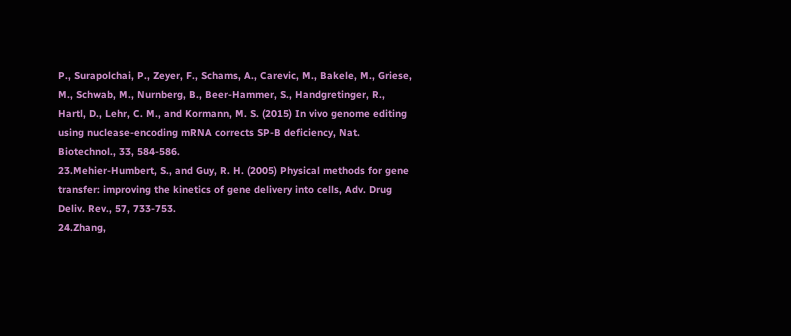P., Surapolchai, P., Zeyer, F., Schams, A., Carevic, M., Bakele, M., Griese, M., Schwab, M., Nurnberg, B., Beer-Hammer, S., Handgretinger, R., Hartl, D., Lehr, C. M., and Kormann, M. S. (2015) In vivo genome editing using nuclease-encoding mRNA corrects SP-B deficiency, Nat. Biotechnol., 33, 584-586.
23.Mehier-Humbert, S., and Guy, R. H. (2005) Physical methods for gene transfer: improving the kinetics of gene delivery into cells, Adv. Drug Deliv. Rev., 57, 733-753.
24.Zhang,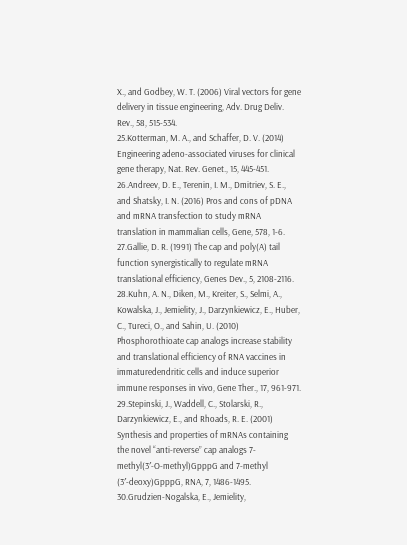X., and Godbey, W. T. (2006) Viral vectors for gene delivery in tissue engineering, Adv. Drug Deliv. Rev., 58, 515-534.
25.Kotterman, M. A., and Schaffer, D. V. (2014) Engineering adeno-associated viruses for clinical gene therapy, Nat. Rev. Genet., 15, 445-451.
26.Andreev, D. E., Terenin, I. M., Dmitriev, S. E., and Shatsky, I. N. (2016) Pros and cons of pDNA and mRNA transfection to study mRNA translation in mammalian cells, Gene, 578, 1-6.
27.Gallie, D. R. (1991) The cap and poly(A) tail function synergistically to regulate mRNA translational efficiency, Genes Dev., 5, 2108-2116.
28.Kuhn, A. N., Diken, M., Kreiter, S., Selmi, A., Kowalska, J., Jemielity, J., Darzynkiewicz, E., Huber, C., Tureci, O., and Sahin, U. (2010) Phosphorothioate cap analogs increase stability and translational efficiency of RNA vaccines in immaturedendritic cells and induce superior immune responses in vivo, Gene Ther., 17, 961-971.
29.Stepinski, J., Waddell, C., Stolarski, R., Darzynkiewicz, E., and Rhoads, R. E. (2001) Synthesis and properties of mRNAs containing the novel “anti-reverse” cap analogs 7-methyl(3′-O-methyl)GpppG and 7-methyl (3′-deoxy)GpppG, RNA, 7, 1486-1495.
30.Grudzien-Nogalska, E., Jemielity,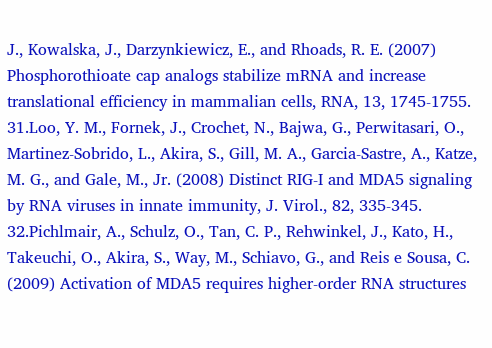J., Kowalska, J., Darzynkiewicz, E., and Rhoads, R. E. (2007) Phosphorothioate cap analogs stabilize mRNA and increase translational efficiency in mammalian cells, RNA, 13, 1745-1755.
31.Loo, Y. M., Fornek, J., Crochet, N., Bajwa, G., Perwitasari, O., Martinez-Sobrido, L., Akira, S., Gill, M. A., Garcia-Sastre, A., Katze, M. G., and Gale, M., Jr. (2008) Distinct RIG-I and MDA5 signaling by RNA viruses in innate immunity, J. Virol., 82, 335-345.
32.Pichlmair, A., Schulz, O., Tan, C. P., Rehwinkel, J., Kato, H., Takeuchi, O., Akira, S., Way, M., Schiavo, G., and Reis e Sousa, C. (2009) Activation of MDA5 requires higher-order RNA structures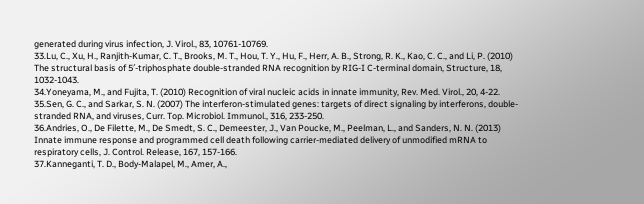generated during virus infection, J. Virol., 83, 10761-10769.
33.Lu, C., Xu, H., Ranjith-Kumar, C. T., Brooks, M. T., Hou, T. Y., Hu, F., Herr, A. B., Strong, R. K., Kao, C. C., and Li, P. (2010) The structural basis of 5′-triphosphate double-stranded RNA recognition by RIG-I C-terminal domain, Structure, 18, 1032-1043.
34.Yoneyama, M., and Fujita, T. (2010) Recognition of viral nucleic acids in innate immunity, Rev. Med. Virol., 20, 4-22.
35.Sen, G. C., and Sarkar, S. N. (2007) The interferon-stimulated genes: targets of direct signaling by interferons, double-stranded RNA, and viruses, Curr. Top. Microbiol. Immunol., 316, 233-250.
36.Andries, O., De Filette, M., De Smedt, S. C., Demeester, J., Van Poucke, M., Peelman, L., and Sanders, N. N. (2013) Innate immune response and programmed cell death following carrier-mediated delivery of unmodified mRNA to respiratory cells, J. Control. Release, 167, 157-166.
37.Kanneganti, T. D., Body-Malapel, M., Amer, A.,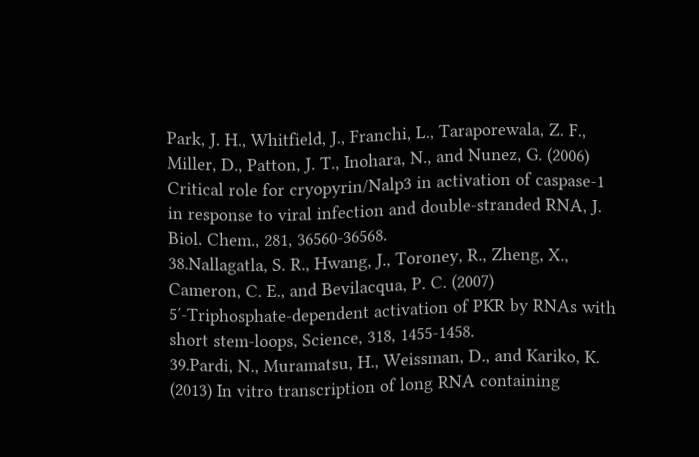Park, J. H., Whitfield, J., Franchi, L., Taraporewala, Z. F., Miller, D., Patton, J. T., Inohara, N., and Nunez, G. (2006) Critical role for cryopyrin/Nalp3 in activation of caspase-1 in response to viral infection and double-stranded RNA, J. Biol. Chem., 281, 36560-36568.
38.Nallagatla, S. R., Hwang, J., Toroney, R., Zheng, X., Cameron, C. E., and Bevilacqua, P. C. (2007) 5′-Triphosphate-dependent activation of PKR by RNAs with short stem-loops, Science, 318, 1455-1458.
39.Pardi, N., Muramatsu, H., Weissman, D., and Kariko, K. (2013) In vitro transcription of long RNA containing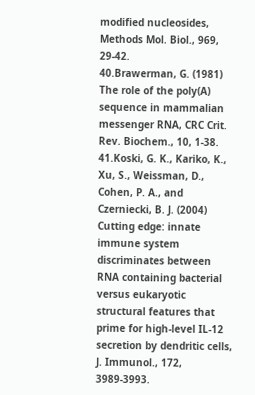modified nucleosides, Methods Mol. Biol., 969, 29-42.
40.Brawerman, G. (1981) The role of the poly(A) sequence in mammalian messenger RNA, CRC Crit. Rev. Biochem., 10, 1-38.
41.Koski, G. K., Kariko, K., Xu, S., Weissman, D., Cohen, P. A., and Czerniecki, B. J. (2004) Cutting edge: innate immune system discriminates between RNA containing bacterial versus eukaryotic structural features that prime for high-level IL-12 secretion by dendritic cells, J. Immunol., 172, 3989-3993.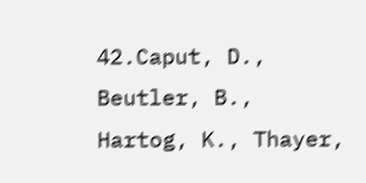42.Caput, D., Beutler, B., Hartog, K., Thayer,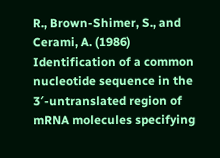R., Brown-Shimer, S., and Cerami, A. (1986) Identification of a common nucleotide sequence in the 3′-untranslated region of mRNA molecules specifying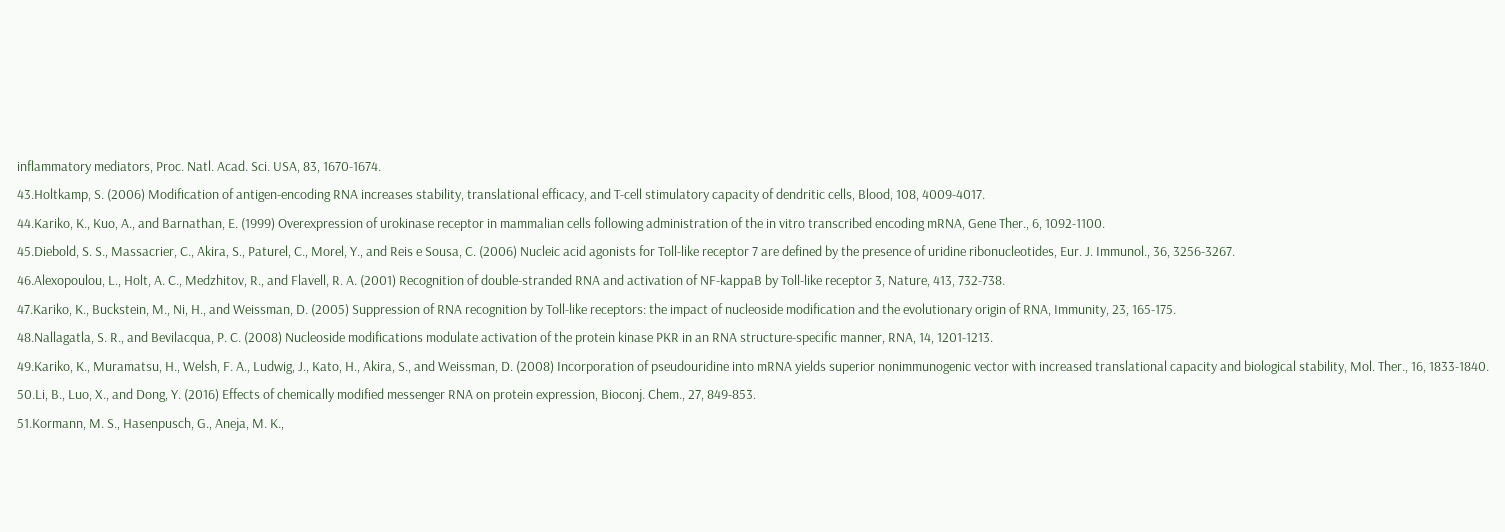inflammatory mediators, Proc. Natl. Acad. Sci. USA, 83, 1670-1674.
43.Holtkamp, S. (2006) Modification of antigen-encoding RNA increases stability, translational efficacy, and T-cell stimulatory capacity of dendritic cells, Blood, 108, 4009-4017.
44.Kariko, K., Kuo, A., and Barnathan, E. (1999) Overexpression of urokinase receptor in mammalian cells following administration of the in vitro transcribed encoding mRNA, Gene Ther., 6, 1092-1100.
45.Diebold, S. S., Massacrier, C., Akira, S., Paturel, C., Morel, Y., and Reis e Sousa, C. (2006) Nucleic acid agonists for Toll-like receptor 7 are defined by the presence of uridine ribonucleotides, Eur. J. Immunol., 36, 3256-3267.
46.Alexopoulou, L., Holt, A. C., Medzhitov, R., and Flavell, R. A. (2001) Recognition of double-stranded RNA and activation of NF-kappaB by Toll-like receptor 3, Nature, 413, 732-738.
47.Kariko, K., Buckstein, M., Ni, H., and Weissman, D. (2005) Suppression of RNA recognition by Toll-like receptors: the impact of nucleoside modification and the evolutionary origin of RNA, Immunity, 23, 165-175.
48.Nallagatla, S. R., and Bevilacqua, P. C. (2008) Nucleoside modifications modulate activation of the protein kinase PKR in an RNA structure-specific manner, RNA, 14, 1201-1213.
49.Kariko, K., Muramatsu, H., Welsh, F. A., Ludwig, J., Kato, H., Akira, S., and Weissman, D. (2008) Incorporation of pseudouridine into mRNA yields superior nonimmunogenic vector with increased translational capacity and biological stability, Mol. Ther., 16, 1833-1840.
50.Li, B., Luo, X., and Dong, Y. (2016) Effects of chemically modified messenger RNA on protein expression, Bioconj. Chem., 27, 849-853.
51.Kormann, M. S., Hasenpusch, G., Aneja, M. K.,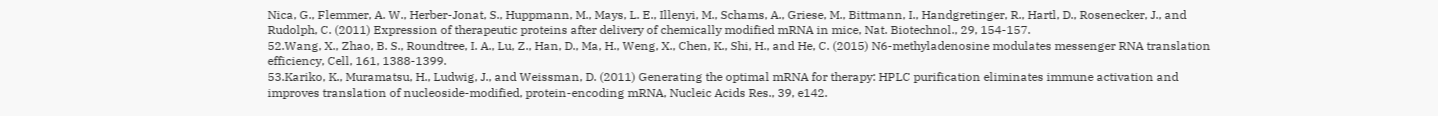Nica, G., Flemmer, A. W., Herber-Jonat, S., Huppmann, M., Mays, L. E., Illenyi, M., Schams, A., Griese, M., Bittmann, I., Handgretinger, R., Hartl, D., Rosenecker, J., and Rudolph, C. (2011) Expression of therapeutic proteins after delivery of chemically modified mRNA in mice, Nat. Biotechnol., 29, 154-157.
52.Wang, X., Zhao, B. S., Roundtree, I. A., Lu, Z., Han, D., Ma, H., Weng, X., Chen, K., Shi, H., and He, C. (2015) N6-methyladenosine modulates messenger RNA translation efficiency, Cell, 161, 1388-1399.
53.Kariko, K., Muramatsu, H., Ludwig, J., and Weissman, D. (2011) Generating the optimal mRNA for therapy: HPLC purification eliminates immune activation and improves translation of nucleoside-modified, protein-encoding mRNA, Nucleic Acids Res., 39, e142.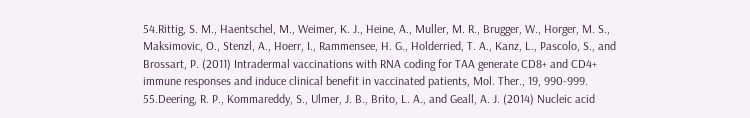54.Rittig, S. M., Haentschel, M., Weimer, K. J., Heine, A., Muller, M. R., Brugger, W., Horger, M. S., Maksimovic, O., Stenzl, A., Hoerr, I., Rammensee, H. G., Holderried, T. A., Kanz, L., Pascolo, S., and Brossart, P. (2011) Intradermal vaccinations with RNA coding for TAA generate CD8+ and CD4+ immune responses and induce clinical benefit in vaccinated patients, Mol. Ther., 19, 990-999.
55.Deering, R. P., Kommareddy, S., Ulmer, J. B., Brito, L. A., and Geall, A. J. (2014) Nucleic acid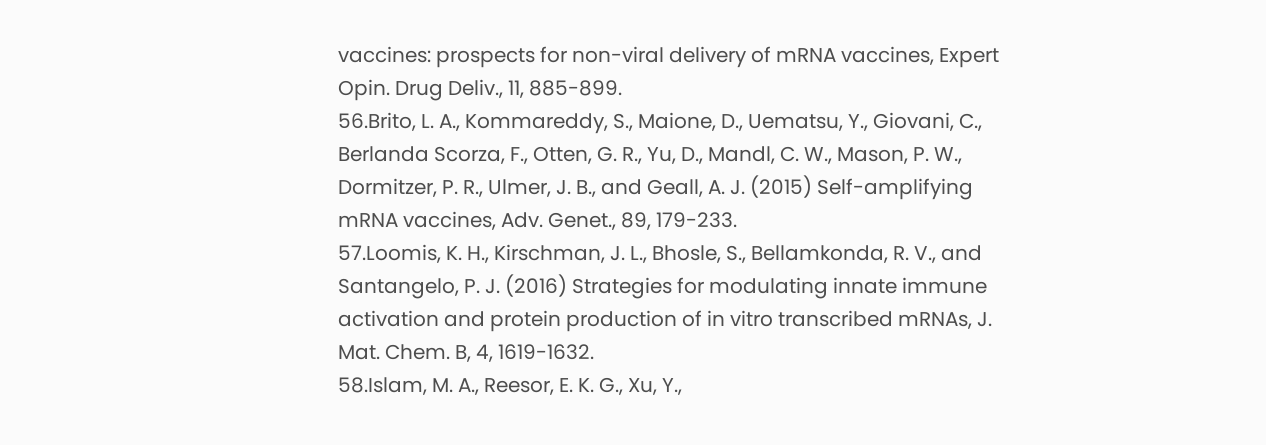vaccines: prospects for non-viral delivery of mRNA vaccines, Expert Opin. Drug Deliv., 11, 885-899.
56.Brito, L. A., Kommareddy, S., Maione, D., Uematsu, Y., Giovani, C., Berlanda Scorza, F., Otten, G. R., Yu, D., Mandl, C. W., Mason, P. W., Dormitzer, P. R., Ulmer, J. B., and Geall, A. J. (2015) Self-amplifying mRNA vaccines, Adv. Genet., 89, 179-233.
57.Loomis, K. H., Kirschman, J. L., Bhosle, S., Bellamkonda, R. V., and Santangelo, P. J. (2016) Strategies for modulating innate immune activation and protein production of in vitro transcribed mRNAs, J. Mat. Chem. B, 4, 1619-1632.
58.Islam, M. A., Reesor, E. K. G., Xu, Y.,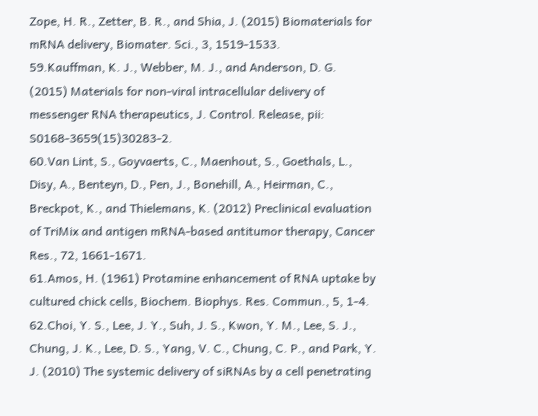Zope, H. R., Zetter, B. R., and Shia, J. (2015) Biomaterials for mRNA delivery, Biomater. Sci., 3, 1519-1533.
59.Kauffman, K. J., Webber, M. J., and Anderson, D. G. (2015) Materials for non-viral intracellular delivery of messenger RNA therapeutics, J. Control. Release, pii: S0168-3659(15)30283-2.
60.Van Lint, S., Goyvaerts, C., Maenhout, S., Goethals, L., Disy, A., Benteyn, D., Pen, J., Bonehill, A., Heirman, C., Breckpot, K., and Thielemans, K. (2012) Preclinical evaluation of TriMix and antigen mRNA-based antitumor therapy, Cancer Res., 72, 1661-1671.
61.Amos, H. (1961) Protamine enhancement of RNA uptake by cultured chick cells, Biochem. Biophys. Res. Commun., 5, 1-4.
62.Choi, Y. S., Lee, J. Y., Suh, J. S., Kwon, Y. M., Lee, S. J., Chung, J. K., Lee, D. S., Yang, V. C., Chung, C. P., and Park, Y. J. (2010) The systemic delivery of siRNAs by a cell penetrating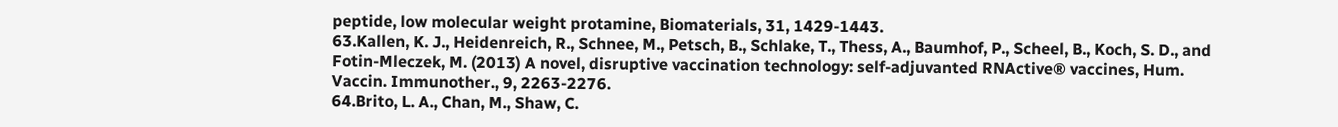peptide, low molecular weight protamine, Biomaterials, 31, 1429-1443.
63.Kallen, K. J., Heidenreich, R., Schnee, M., Petsch, B., Schlake, T., Thess, A., Baumhof, P., Scheel, B., Koch, S. D., and Fotin-Mleczek, M. (2013) A novel, disruptive vaccination technology: self-adjuvanted RNActive® vaccines, Hum. Vaccin. Immunother., 9, 2263-2276.
64.Brito, L. A., Chan, M., Shaw, C.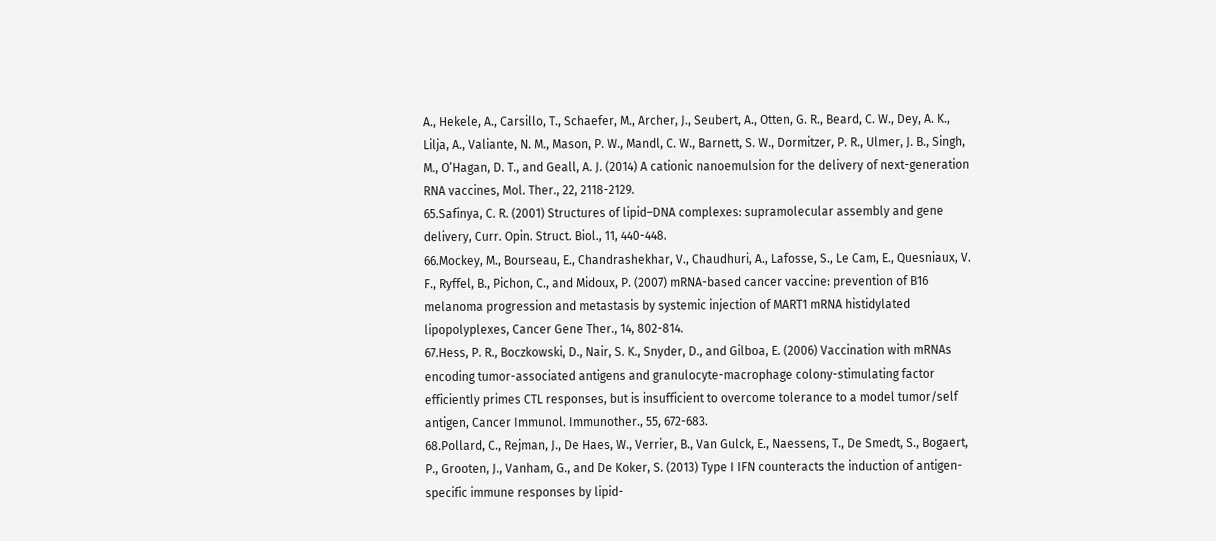A., Hekele, A., Carsillo, T., Schaefer, M., Archer, J., Seubert, A., Otten, G. R., Beard, C. W., Dey, A. K., Lilja, A., Valiante, N. M., Mason, P. W., Mandl, C. W., Barnett, S. W., Dormitzer, P. R., Ulmer, J. B., Singh, M., O’Hagan, D. T., and Geall, A. J. (2014) A cationic nanoemulsion for the delivery of next-generation RNA vaccines, Mol. Ther., 22, 2118-2129.
65.Safinya, C. R. (2001) Structures of lipid–DNA complexes: supramolecular assembly and gene delivery, Curr. Opin. Struct. Biol., 11, 440-448.
66.Mockey, M., Bourseau, E., Chandrashekhar, V., Chaudhuri, A., Lafosse, S., Le Cam, E., Quesniaux, V. F., Ryffel, B., Pichon, C., and Midoux, P. (2007) mRNA-based cancer vaccine: prevention of B16 melanoma progression and metastasis by systemic injection of MART1 mRNA histidylated lipopolyplexes, Cancer Gene Ther., 14, 802-814.
67.Hess, P. R., Boczkowski, D., Nair, S. K., Snyder, D., and Gilboa, E. (2006) Vaccination with mRNAs encoding tumor-associated antigens and granulocyte-macrophage colony-stimulating factor efficiently primes CTL responses, but is insufficient to overcome tolerance to a model tumor/self antigen, Cancer Immunol. Immunother., 55, 672-683.
68.Pollard, C., Rejman, J., De Haes, W., Verrier, B., Van Gulck, E., Naessens, T., De Smedt, S., Bogaert, P., Grooten, J., Vanham, G., and De Koker, S. (2013) Type I IFN counteracts the induction of antigen-specific immune responses by lipid-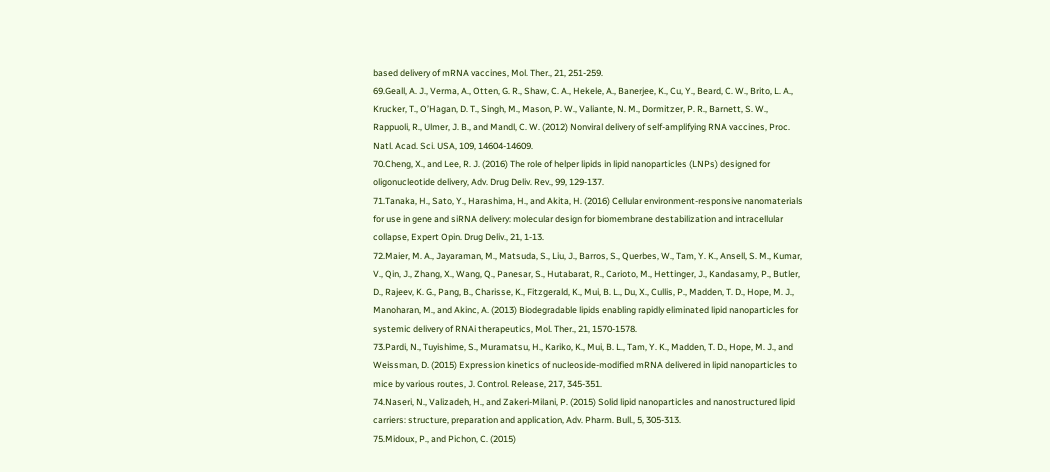based delivery of mRNA vaccines, Mol. Ther., 21, 251-259.
69.Geall, A. J., Verma, A., Otten, G. R., Shaw, C. A., Hekele, A., Banerjee, K., Cu, Y., Beard, C. W., Brito, L. A., Krucker, T., O’Hagan, D. T., Singh, M., Mason, P. W., Valiante, N. M., Dormitzer, P. R., Barnett, S. W., Rappuoli, R., Ulmer, J. B., and Mandl, C. W. (2012) Nonviral delivery of self-amplifying RNA vaccines, Proc. Natl. Acad. Sci. USA, 109, 14604-14609.
70.Cheng, X., and Lee, R. J. (2016) The role of helper lipids in lipid nanoparticles (LNPs) designed for oligonucleotide delivery, Adv. Drug Deliv. Rev., 99, 129-137.
71.Tanaka, H., Sato, Y., Harashima, H., and Akita, H. (2016) Cellular environment-responsive nanomaterials for use in gene and siRNA delivery: molecular design for biomembrane destabilization and intracellular collapse, Expert Opin. Drug Deliv., 21, 1-13.
72.Maier, M. A., Jayaraman, M., Matsuda, S., Liu, J., Barros, S., Querbes, W., Tam, Y. K., Ansell, S. M., Kumar, V., Qin, J., Zhang, X., Wang, Q., Panesar, S., Hutabarat, R., Carioto, M., Hettinger, J., Kandasamy, P., Butler, D., Rajeev, K. G., Pang, B., Charisse, K., Fitzgerald, K., Mui, B. L., Du, X., Cullis, P., Madden, T. D., Hope, M. J., Manoharan, M., and Akinc, A. (2013) Biodegradable lipids enabling rapidly eliminated lipid nanoparticles for systemic delivery of RNAi therapeutics, Mol. Ther., 21, 1570-1578.
73.Pardi, N., Tuyishime, S., Muramatsu, H., Kariko, K., Mui, B. L., Tam, Y. K., Madden, T. D., Hope, M. J., and Weissman, D. (2015) Expression kinetics of nucleoside-modified mRNA delivered in lipid nanoparticles to mice by various routes, J. Control. Release, 217, 345-351.
74.Naseri, N., Valizadeh, H., and Zakeri-Milani, P. (2015) Solid lipid nanoparticles and nanostructured lipid carriers: structure, preparation and application, Adv. Pharm. Bull., 5, 305-313.
75.Midoux, P., and Pichon, C. (2015)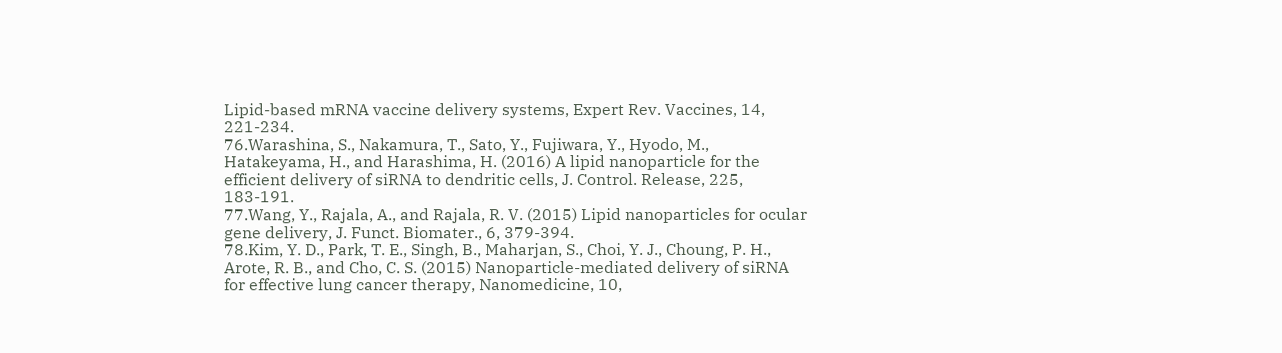Lipid-based mRNA vaccine delivery systems, Expert Rev. Vaccines, 14, 221-234.
76.Warashina, S., Nakamura, T., Sato, Y., Fujiwara, Y., Hyodo, M., Hatakeyama, H., and Harashima, H. (2016) A lipid nanoparticle for the efficient delivery of siRNA to dendritic cells, J. Control. Release, 225, 183-191.
77.Wang, Y., Rajala, A., and Rajala, R. V. (2015) Lipid nanoparticles for ocular gene delivery, J. Funct. Biomater., 6, 379-394.
78.Kim, Y. D., Park, T. E., Singh, B., Maharjan, S., Choi, Y. J., Choung, P. H., Arote, R. B., and Cho, C. S. (2015) Nanoparticle-mediated delivery of siRNA for effective lung cancer therapy, Nanomedicine, 10,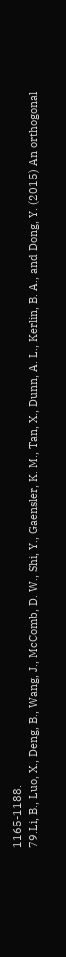1165-1188.
79.Li, B., Luo, X., Deng, B., Wang, J., McComb, D. W., Shi, Y., Gaensler, K. M., Tan, X., Dunn, A. L., Kerlin, B. A., and Dong, Y. (2015) An orthogonal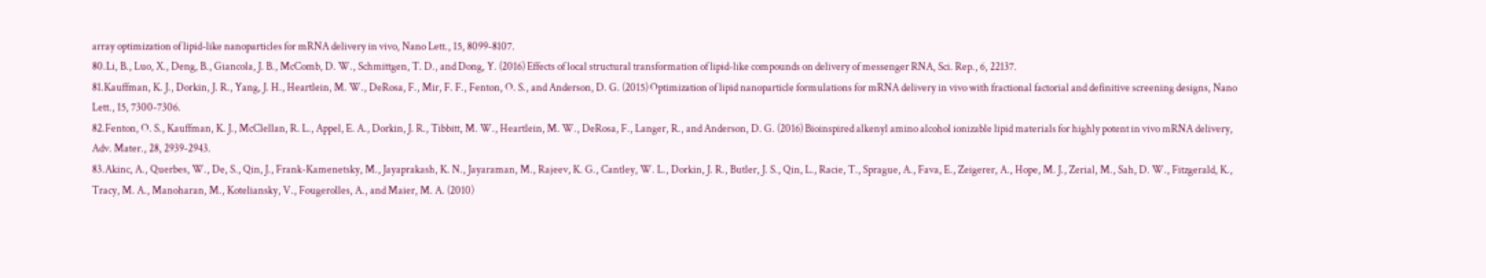array optimization of lipid-like nanoparticles for mRNA delivery in vivo, Nano Lett., 15, 8099-8107.
80.Li, B., Luo, X., Deng, B., Giancola, J. B., McComb, D. W., Schmittgen, T. D., and Dong, Y. (2016) Effects of local structural transformation of lipid-like compounds on delivery of messenger RNA, Sci. Rep., 6, 22137.
81.Kauffman, K. J., Dorkin, J. R., Yang, J. H., Heartlein, M. W., DeRosa, F., Mir, F. F., Fenton, O. S., and Anderson, D. G. (2015) Optimization of lipid nanoparticle formulations for mRNA delivery in vivo with fractional factorial and definitive screening designs, Nano Lett., 15, 7300-7306.
82.Fenton, O. S., Kauffman, K. J., McClellan, R. L., Appel, E. A., Dorkin, J. R., Tibbitt, M. W., Heartlein, M. W., DeRosa, F., Langer, R., and Anderson, D. G. (2016) Bioinspired alkenyl amino alcohol ionizable lipid materials for highly potent in vivo mRNA delivery, Adv. Mater., 28, 2939-2943.
83.Akinc, A., Querbes, W., De, S., Qin, J., Frank-Kamenetsky, M., Jayaprakash, K. N., Jayaraman, M., Rajeev, K. G., Cantley, W. L., Dorkin, J. R., Butler, J. S., Qin, L., Racie, T., Sprague, A., Fava, E., Zeigerer, A., Hope, M. J., Zerial, M., Sah, D. W., Fitzgerald, K., Tracy, M. A., Manoharan, M., Koteliansky, V., Fougerolles, A., and Maier, M. A. (2010)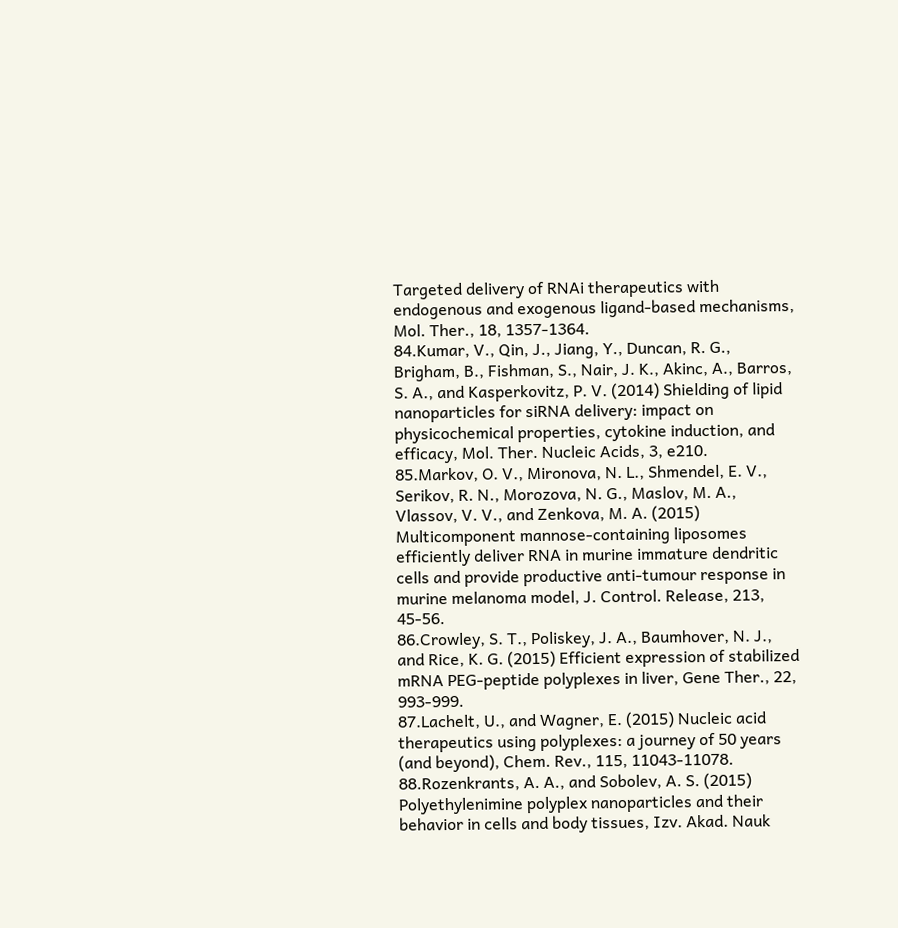Targeted delivery of RNAi therapeutics with endogenous and exogenous ligand-based mechanisms, Mol. Ther., 18, 1357-1364.
84.Kumar, V., Qin, J., Jiang, Y., Duncan, R. G., Brigham, B., Fishman, S., Nair, J. K., Akinc, A., Barros, S. A., and Kasperkovitz, P. V. (2014) Shielding of lipid nanoparticles for siRNA delivery: impact on physicochemical properties, cytokine induction, and efficacy, Mol. Ther. Nucleic Acids, 3, e210.
85.Markov, O. V., Mironova, N. L., Shmendel, E. V., Serikov, R. N., Morozova, N. G., Maslov, M. A., Vlassov, V. V., and Zenkova, M. A. (2015) Multicomponent mannose-containing liposomes efficiently deliver RNA in murine immature dendritic cells and provide productive anti-tumour response in murine melanoma model, J. Control. Release, 213, 45-56.
86.Crowley, S. T., Poliskey, J. A., Baumhover, N. J., and Rice, K. G. (2015) Efficient expression of stabilized mRNA PEG-peptide polyplexes in liver, Gene Ther., 22, 993-999.
87.Lachelt, U., and Wagner, E. (2015) Nucleic acid therapeutics using polyplexes: a journey of 50 years (and beyond), Chem. Rev., 115, 11043-11078.
88.Rozenkrants, A. A., and Sobolev, A. S. (2015) Polyethylenimine polyplex nanoparticles and their behavior in cells and body tissues, Izv. Akad. Nauk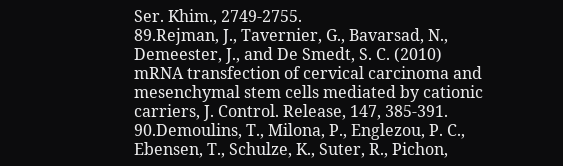Ser. Khim., 2749-2755.
89.Rejman, J., Tavernier, G., Bavarsad, N., Demeester, J., and De Smedt, S. C. (2010) mRNA transfection of cervical carcinoma and mesenchymal stem cells mediated by cationic carriers, J. Control. Release, 147, 385-391.
90.Demoulins, T., Milona, P., Englezou, P. C., Ebensen, T., Schulze, K., Suter, R., Pichon,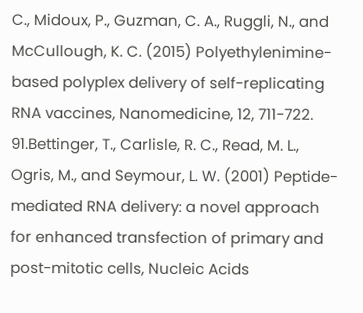C., Midoux, P., Guzman, C. A., Ruggli, N., and McCullough, K. C. (2015) Polyethylenimine-based polyplex delivery of self-replicating RNA vaccines, Nanomedicine, 12, 711-722.
91.Bettinger, T., Carlisle, R. C., Read, M. L., Ogris, M., and Seymour, L. W. (2001) Peptide-mediated RNA delivery: a novel approach for enhanced transfection of primary and post-mitotic cells, Nucleic Acids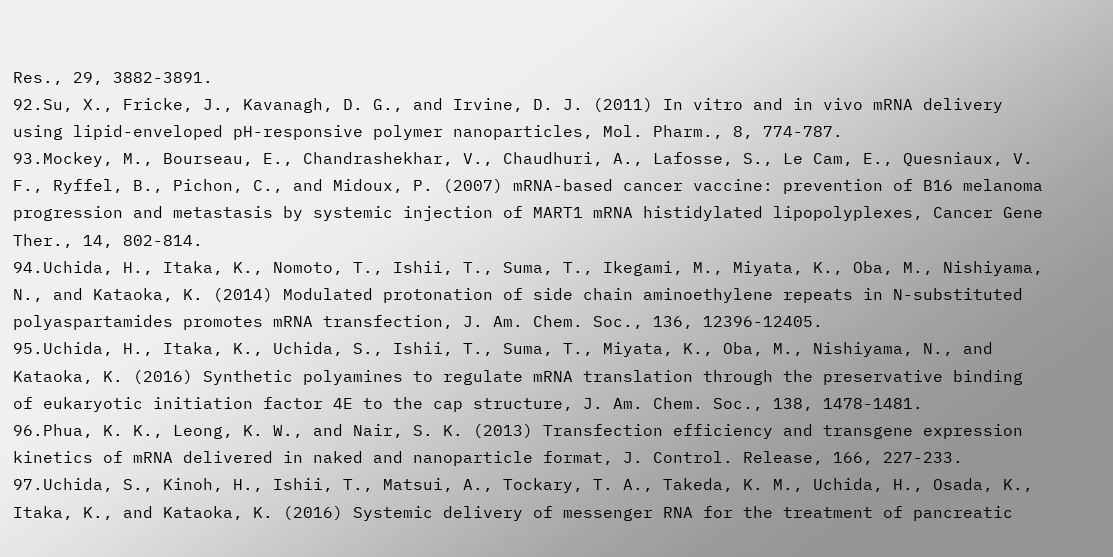Res., 29, 3882-3891.
92.Su, X., Fricke, J., Kavanagh, D. G., and Irvine, D. J. (2011) In vitro and in vivo mRNA delivery using lipid-enveloped pH-responsive polymer nanoparticles, Mol. Pharm., 8, 774-787.
93.Mockey, M., Bourseau, E., Chandrashekhar, V., Chaudhuri, A., Lafosse, S., Le Cam, E., Quesniaux, V. F., Ryffel, B., Pichon, C., and Midoux, P. (2007) mRNA-based cancer vaccine: prevention of B16 melanoma progression and metastasis by systemic injection of MART1 mRNA histidylated lipopolyplexes, Cancer Gene Ther., 14, 802-814.
94.Uchida, H., Itaka, K., Nomoto, T., Ishii, T., Suma, T., Ikegami, M., Miyata, K., Oba, M., Nishiyama, N., and Kataoka, K. (2014) Modulated protonation of side chain aminoethylene repeats in N-substituted polyaspartamides promotes mRNA transfection, J. Am. Chem. Soc., 136, 12396-12405.
95.Uchida, H., Itaka, K., Uchida, S., Ishii, T., Suma, T., Miyata, K., Oba, M., Nishiyama, N., and Kataoka, K. (2016) Synthetic polyamines to regulate mRNA translation through the preservative binding of eukaryotic initiation factor 4E to the cap structure, J. Am. Chem. Soc., 138, 1478-1481.
96.Phua, K. K., Leong, K. W., and Nair, S. K. (2013) Transfection efficiency and transgene expression kinetics of mRNA delivered in naked and nanoparticle format, J. Control. Release, 166, 227-233.
97.Uchida, S., Kinoh, H., Ishii, T., Matsui, A., Tockary, T. A., Takeda, K. M., Uchida, H., Osada, K., Itaka, K., and Kataoka, K. (2016) Systemic delivery of messenger RNA for the treatment of pancreatic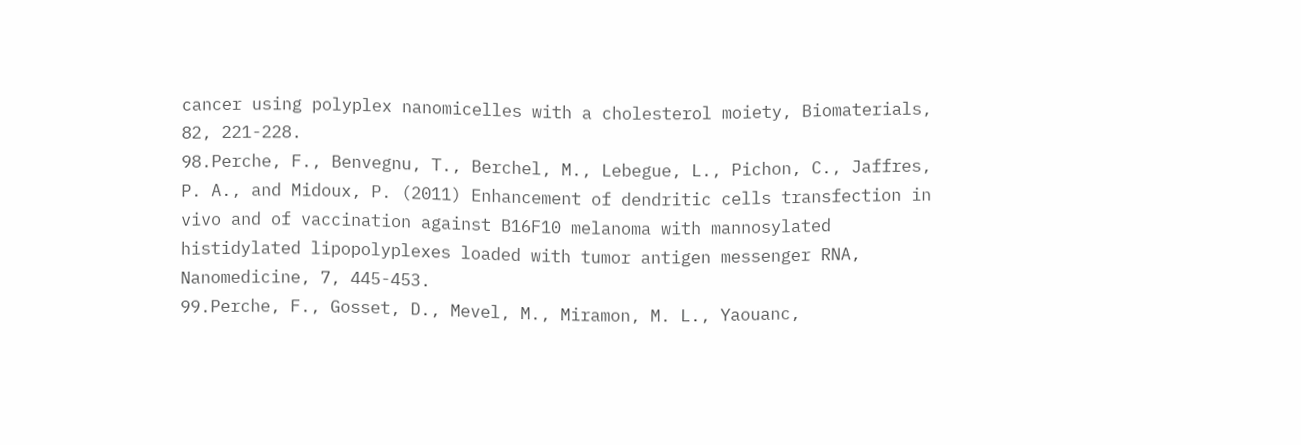cancer using polyplex nanomicelles with a cholesterol moiety, Biomaterials, 82, 221-228.
98.Perche, F., Benvegnu, T., Berchel, M., Lebegue, L., Pichon, C., Jaffres, P. A., and Midoux, P. (2011) Enhancement of dendritic cells transfection in vivo and of vaccination against B16F10 melanoma with mannosylated histidylated lipopolyplexes loaded with tumor antigen messenger RNA, Nanomedicine, 7, 445-453.
99.Perche, F., Gosset, D., Mevel, M., Miramon, M. L., Yaouanc,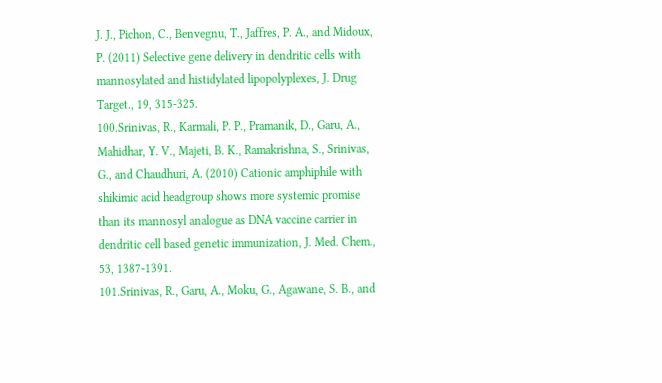J. J., Pichon, C., Benvegnu, T., Jaffres, P. A., and Midoux, P. (2011) Selective gene delivery in dendritic cells with mannosylated and histidylated lipopolyplexes, J. Drug Target., 19, 315-325.
100.Srinivas, R., Karmali, P. P., Pramanik, D., Garu, A., Mahidhar, Y. V., Majeti, B. K., Ramakrishna, S., Srinivas, G., and Chaudhuri, A. (2010) Cationic amphiphile with shikimic acid headgroup shows more systemic promise than its mannosyl analogue as DNA vaccine carrier in dendritic cell based genetic immunization, J. Med. Chem., 53, 1387-1391.
101.Srinivas, R., Garu, A., Moku, G., Agawane, S. B., and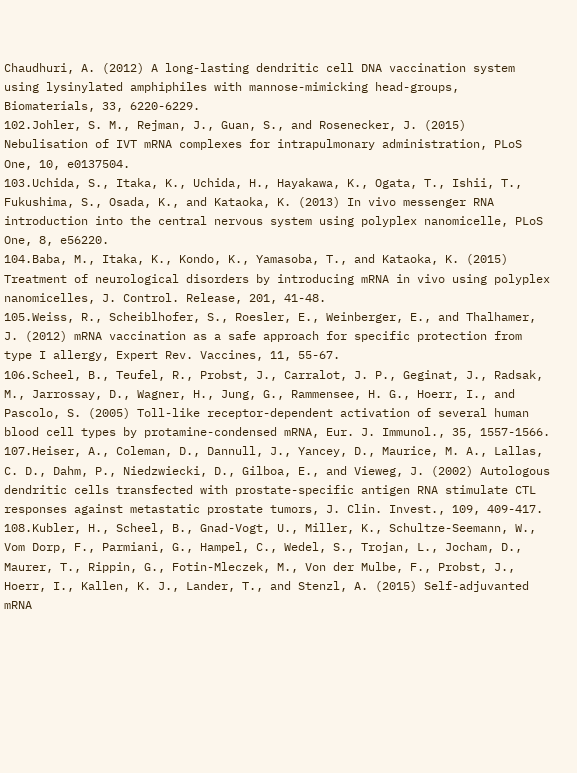Chaudhuri, A. (2012) A long-lasting dendritic cell DNA vaccination system using lysinylated amphiphiles with mannose-mimicking head-groups, Biomaterials, 33, 6220-6229.
102.Johler, S. M., Rejman, J., Guan, S., and Rosenecker, J. (2015) Nebulisation of IVT mRNA complexes for intrapulmonary administration, PLoS One, 10, e0137504.
103.Uchida, S., Itaka, K., Uchida, H., Hayakawa, K., Ogata, T., Ishii, T., Fukushima, S., Osada, K., and Kataoka, K. (2013) In vivo messenger RNA introduction into the central nervous system using polyplex nanomicelle, PLoS One, 8, e56220.
104.Baba, M., Itaka, K., Kondo, K., Yamasoba, T., and Kataoka, K. (2015) Treatment of neurological disorders by introducing mRNA in vivo using polyplex nanomicelles, J. Control. Release, 201, 41-48.
105.Weiss, R., Scheiblhofer, S., Roesler, E., Weinberger, E., and Thalhamer, J. (2012) mRNA vaccination as a safe approach for specific protection from type I allergy, Expert Rev. Vaccines, 11, 55-67.
106.Scheel, B., Teufel, R., Probst, J., Carralot, J. P., Geginat, J., Radsak, M., Jarrossay, D., Wagner, H., Jung, G., Rammensee, H. G., Hoerr, I., and Pascolo, S. (2005) Toll-like receptor-dependent activation of several human blood cell types by protamine-condensed mRNA, Eur. J. Immunol., 35, 1557-1566.
107.Heiser, A., Coleman, D., Dannull, J., Yancey, D., Maurice, M. A., Lallas, C. D., Dahm, P., Niedzwiecki, D., Gilboa, E., and Vieweg, J. (2002) Autologous dendritic cells transfected with prostate-specific antigen RNA stimulate CTL responses against metastatic prostate tumors, J. Clin. Invest., 109, 409-417.
108.Kubler, H., Scheel, B., Gnad-Vogt, U., Miller, K., Schultze-Seemann, W., Vom Dorp, F., Parmiani, G., Hampel, C., Wedel, S., Trojan, L., Jocham, D., Maurer, T., Rippin, G., Fotin-Mleczek, M., Von der Mulbe, F., Probst, J., Hoerr, I., Kallen, K. J., Lander, T., and Stenzl, A. (2015) Self-adjuvanted mRNA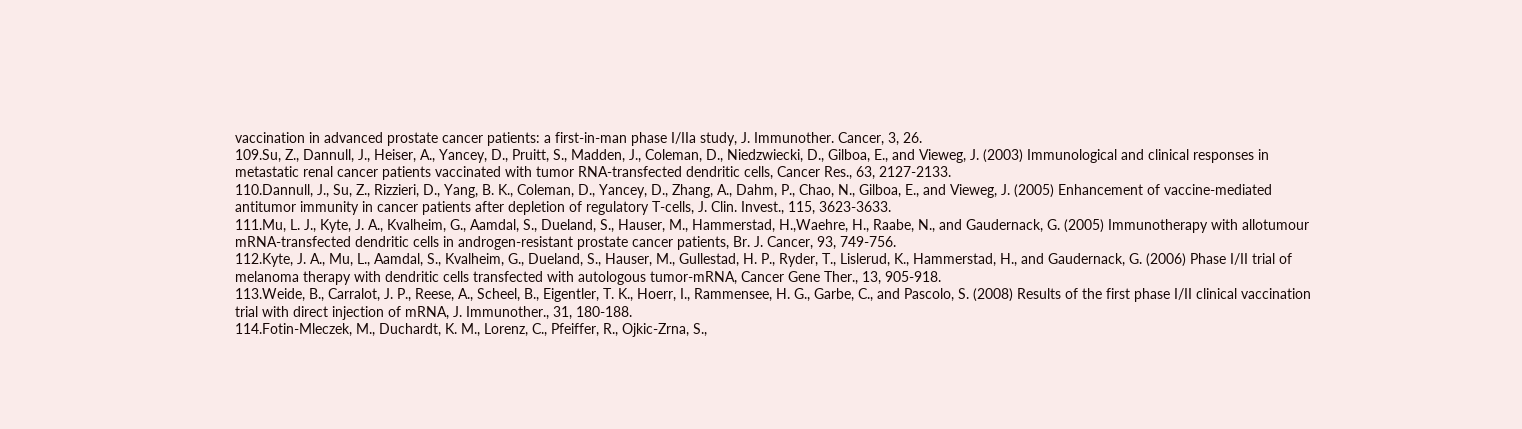vaccination in advanced prostate cancer patients: a first-in-man phase I/IIa study, J. Immunother. Cancer, 3, 26.
109.Su, Z., Dannull, J., Heiser, A., Yancey, D., Pruitt, S., Madden, J., Coleman, D., Niedzwiecki, D., Gilboa, E., and Vieweg, J. (2003) Immunological and clinical responses in metastatic renal cancer patients vaccinated with tumor RNA-transfected dendritic cells, Cancer Res., 63, 2127-2133.
110.Dannull, J., Su, Z., Rizzieri, D., Yang, B. K., Coleman, D., Yancey, D., Zhang, A., Dahm, P., Chao, N., Gilboa, E., and Vieweg, J. (2005) Enhancement of vaccine-mediated antitumor immunity in cancer patients after depletion of regulatory T-cells, J. Clin. Invest., 115, 3623-3633.
111.Mu, L. J., Kyte, J. A., Kvalheim, G., Aamdal, S., Dueland, S., Hauser, M., Hammerstad, H.,Waehre, H., Raabe, N., and Gaudernack, G. (2005) Immunotherapy with allotumour mRNA-transfected dendritic cells in androgen-resistant prostate cancer patients, Br. J. Cancer, 93, 749-756.
112.Kyte, J. A., Mu, L., Aamdal, S., Kvalheim, G., Dueland, S., Hauser, M., Gullestad, H. P., Ryder, T., Lislerud, K., Hammerstad, H., and Gaudernack, G. (2006) Phase I/II trial of melanoma therapy with dendritic cells transfected with autologous tumor-mRNA, Cancer Gene Ther., 13, 905-918.
113.Weide, B., Carralot, J. P., Reese, A., Scheel, B., Eigentler, T. K., Hoerr, I., Rammensee, H. G., Garbe, C., and Pascolo, S. (2008) Results of the first phase I/II clinical vaccination trial with direct injection of mRNA, J. Immunother., 31, 180-188.
114.Fotin-Mleczek, M., Duchardt, K. M., Lorenz, C., Pfeiffer, R., Ojkic-Zrna, S.,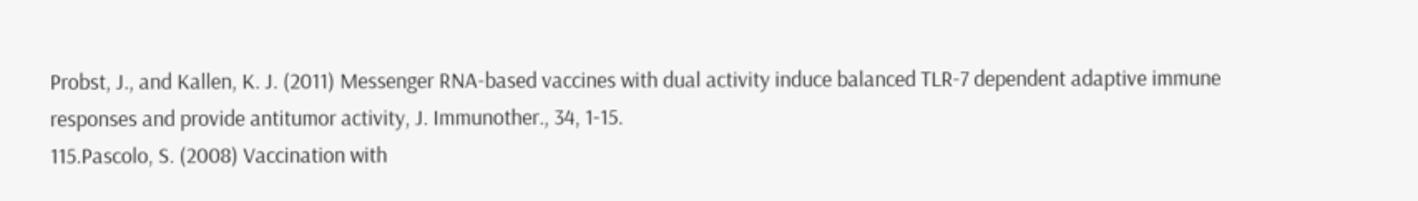Probst, J., and Kallen, K. J. (2011) Messenger RNA-based vaccines with dual activity induce balanced TLR-7 dependent adaptive immune responses and provide antitumor activity, J. Immunother., 34, 1-15.
115.Pascolo, S. (2008) Vaccination with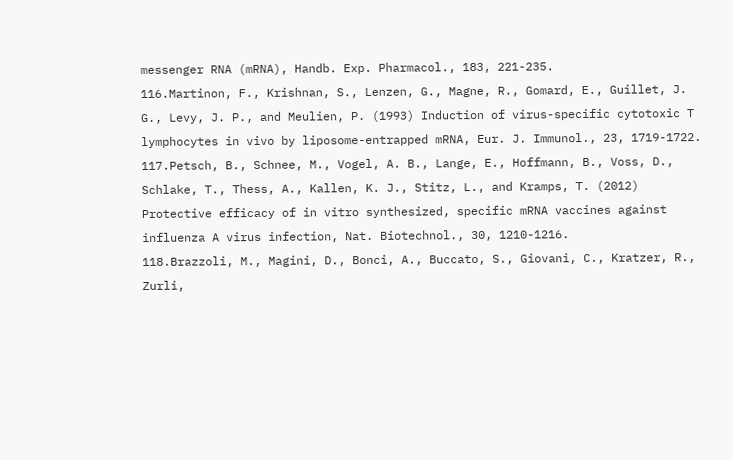messenger RNA (mRNA), Handb. Exp. Pharmacol., 183, 221-235.
116.Martinon, F., Krishnan, S., Lenzen, G., Magne, R., Gomard, E., Guillet, J. G., Levy, J. P., and Meulien, P. (1993) Induction of virus-specific cytotoxic T lymphocytes in vivo by liposome-entrapped mRNA, Eur. J. Immunol., 23, 1719-1722.
117.Petsch, B., Schnee, M., Vogel, A. B., Lange, E., Hoffmann, B., Voss, D., Schlake, T., Thess, A., Kallen, K. J., Stitz, L., and Kramps, T. (2012) Protective efficacy of in vitro synthesized, specific mRNA vaccines against influenza A virus infection, Nat. Biotechnol., 30, 1210-1216.
118.Brazzoli, M., Magini, D., Bonci, A., Buccato, S., Giovani, C., Kratzer, R., Zurli,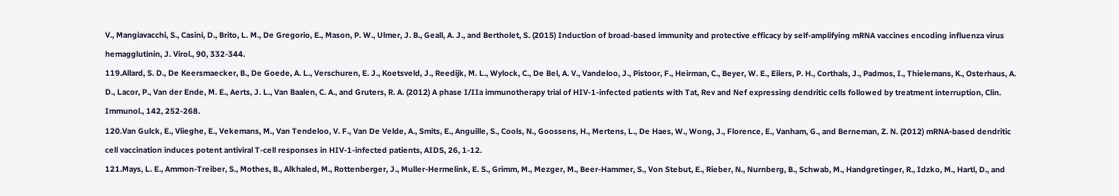V., Mangiavacchi, S., Casini, D., Brito, L. M., De Gregorio, E., Mason, P. W., Ulmer, J. B., Geall, A. J., and Bertholet, S. (2015) Induction of broad-based immunity and protective efficacy by self-amplifying mRNA vaccines encoding influenza virus hemagglutinin, J. Virol., 90, 332-344.
119.Allard, S. D., De Keersmaecker, B., De Goede, A. L., Verschuren, E. J., Koetsveld, J., Reedijk, M. L., Wylock, C., De Bel, A. V., Vandeloo, J., Pistoor, F., Heirman, C., Beyer, W. E., Eilers, P. H., Corthals, J., Padmos, I., Thielemans, K., Osterhaus, A. D., Lacor, P., Van der Ende, M. E., Aerts, J. L., Van Baalen, C. A., and Gruters, R. A. (2012) A phase I/IIa immunotherapy trial of HIV-1-infected patients with Tat, Rev and Nef expressing dendritic cells followed by treatment interruption, Clin. Immunol., 142, 252-268.
120.Van Gulck, E., Vlieghe, E., Vekemans, M., Van Tendeloo, V. F., Van De Velde, A., Smits, E., Anguille, S., Cools, N., Goossens, H., Mertens, L., De Haes, W., Wong, J., Florence, E., Vanham, G., and Berneman, Z. N. (2012) mRNA-based dendritic cell vaccination induces potent antiviral T-cell responses in HIV-1-infected patients, AIDS, 26, 1-12.
121.Mays, L. E., Ammon-Treiber, S., Mothes, B., Alkhaled, M., Rottenberger, J., Muller-Hermelink, E. S., Grimm, M., Mezger, M., Beer-Hammer, S., Von Stebut, E., Rieber, N., Nurnberg, B., Schwab, M., Handgretinger, R., Idzko, M., Hartl, D., and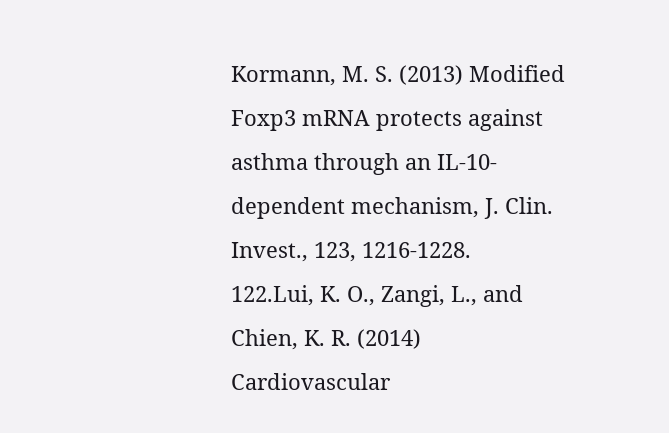Kormann, M. S. (2013) Modified Foxp3 mRNA protects against asthma through an IL-10-dependent mechanism, J. Clin. Invest., 123, 1216-1228.
122.Lui, K. O., Zangi, L., and Chien, K. R. (2014) Cardiovascular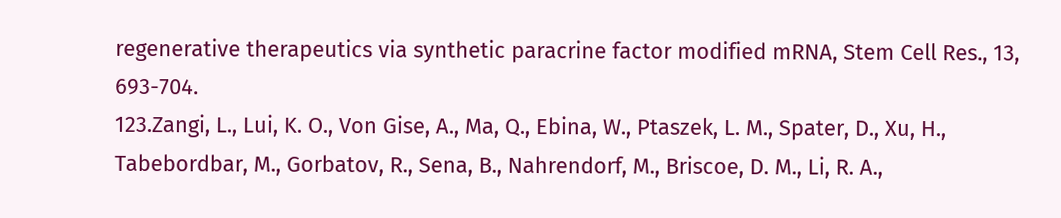regenerative therapeutics via synthetic paracrine factor modified mRNA, Stem Cell Res., 13, 693-704.
123.Zangi, L., Lui, K. O., Von Gise, A., Ma, Q., Ebina, W., Ptaszek, L. M., Spater, D., Xu, H., Tabebordbar, M., Gorbatov, R., Sena, B., Nahrendorf, M., Briscoe, D. M., Li, R. A.,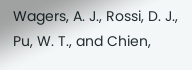Wagers, A. J., Rossi, D. J., Pu, W. T., and Chien,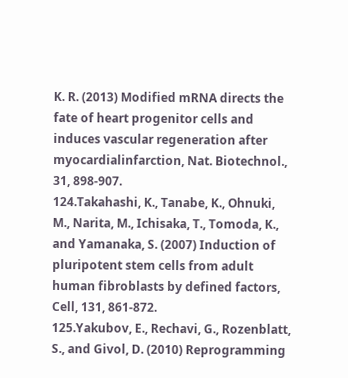K. R. (2013) Modified mRNA directs the fate of heart progenitor cells and induces vascular regeneration after myocardialinfarction, Nat. Biotechnol., 31, 898-907.
124.Takahashi, K., Tanabe, K., Ohnuki, M., Narita, M., Ichisaka, T., Tomoda, K., and Yamanaka, S. (2007) Induction of pluripotent stem cells from adult human fibroblasts by defined factors, Cell, 131, 861-872.
125.Yakubov, E., Rechavi, G., Rozenblatt, S., and Givol, D. (2010) Reprogramming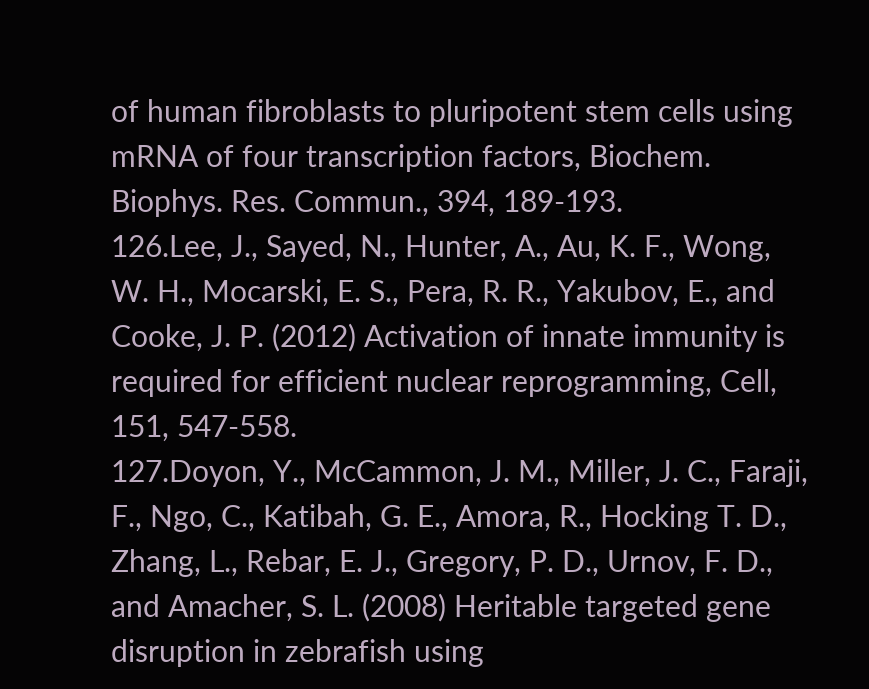of human fibroblasts to pluripotent stem cells using mRNA of four transcription factors, Biochem. Biophys. Res. Commun., 394, 189-193.
126.Lee, J., Sayed, N., Hunter, A., Au, K. F., Wong, W. H., Mocarski, E. S., Pera, R. R., Yakubov, E., and Cooke, J. P. (2012) Activation of innate immunity is required for efficient nuclear reprogramming, Cell, 151, 547-558.
127.Doyon, Y., McCammon, J. M., Miller, J. C., Faraji, F., Ngo, C., Katibah, G. E., Amora, R., Hocking T. D., Zhang, L., Rebar, E. J., Gregory, P. D., Urnov, F. D., and Amacher, S. L. (2008) Heritable targeted gene disruption in zebrafish using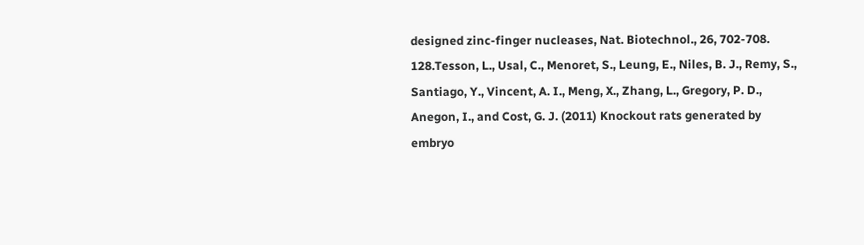designed zinc-finger nucleases, Nat. Biotechnol., 26, 702-708.
128.Tesson, L., Usal, C., Menoret, S., Leung, E., Niles, B. J., Remy, S., Santiago, Y., Vincent, A. I., Meng, X., Zhang, L., Gregory, P. D., Anegon, I., and Cost, G. J. (2011) Knockout rats generated by embryo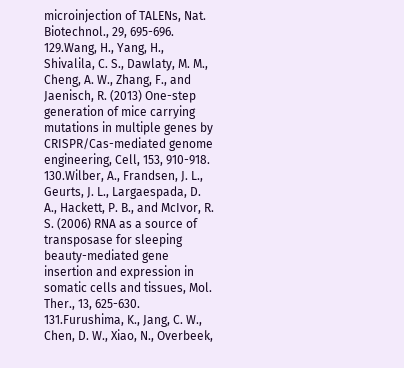microinjection of TALENs, Nat. Biotechnol., 29, 695-696.
129.Wang, H., Yang, H., Shivalila, C. S., Dawlaty, M. M., Cheng, A. W., Zhang, F., and Jaenisch, R. (2013) One-step generation of mice carrying mutations in multiple genes by CRISPR/Cas-mediated genome engineering, Cell, 153, 910-918.
130.Wilber, A., Frandsen, J. L., Geurts, J. L., Largaespada, D. A., Hackett, P. B., and McIvor, R. S. (2006) RNA as a source of transposase for sleeping beauty-mediated gene insertion and expression in somatic cells and tissues, Mol. Ther., 13, 625-630.
131.Furushima, K., Jang, C. W., Chen, D. W., Xiao, N., Overbeek,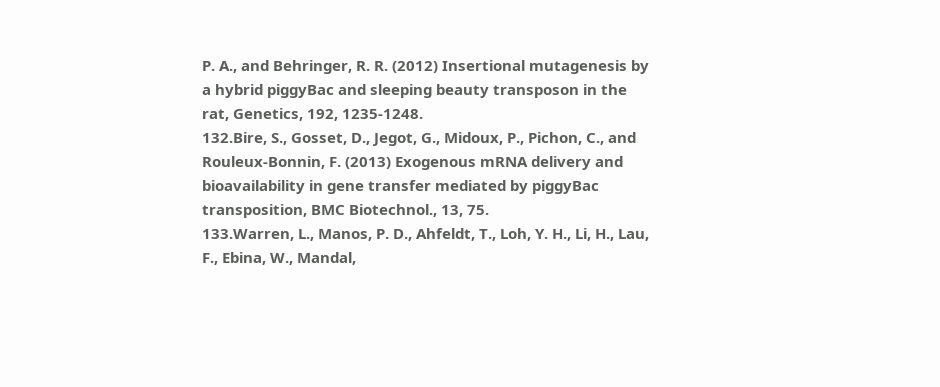P. A., and Behringer, R. R. (2012) Insertional mutagenesis by a hybrid piggyBac and sleeping beauty transposon in the rat, Genetics, 192, 1235-1248.
132.Bire, S., Gosset, D., Jegot, G., Midoux, P., Pichon, C., and Rouleux-Bonnin, F. (2013) Exogenous mRNA delivery and bioavailability in gene transfer mediated by piggyBac transposition, BMC Biotechnol., 13, 75.
133.Warren, L., Manos, P. D., Ahfeldt, T., Loh, Y. H., Li, H., Lau, F., Ebina, W., Mandal,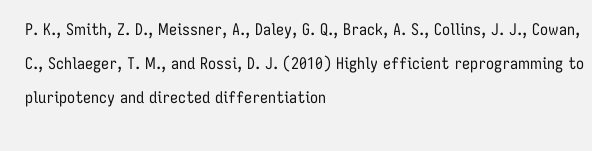P. K., Smith, Z. D., Meissner, A., Daley, G. Q., Brack, A. S., Collins, J. J., Cowan, C., Schlaeger, T. M., and Rossi, D. J. (2010) Highly efficient reprogramming to pluripotency and directed differentiation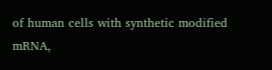of human cells with synthetic modified mRNA,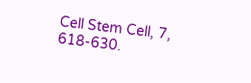Cell Stem Cell, 7, 618-630.